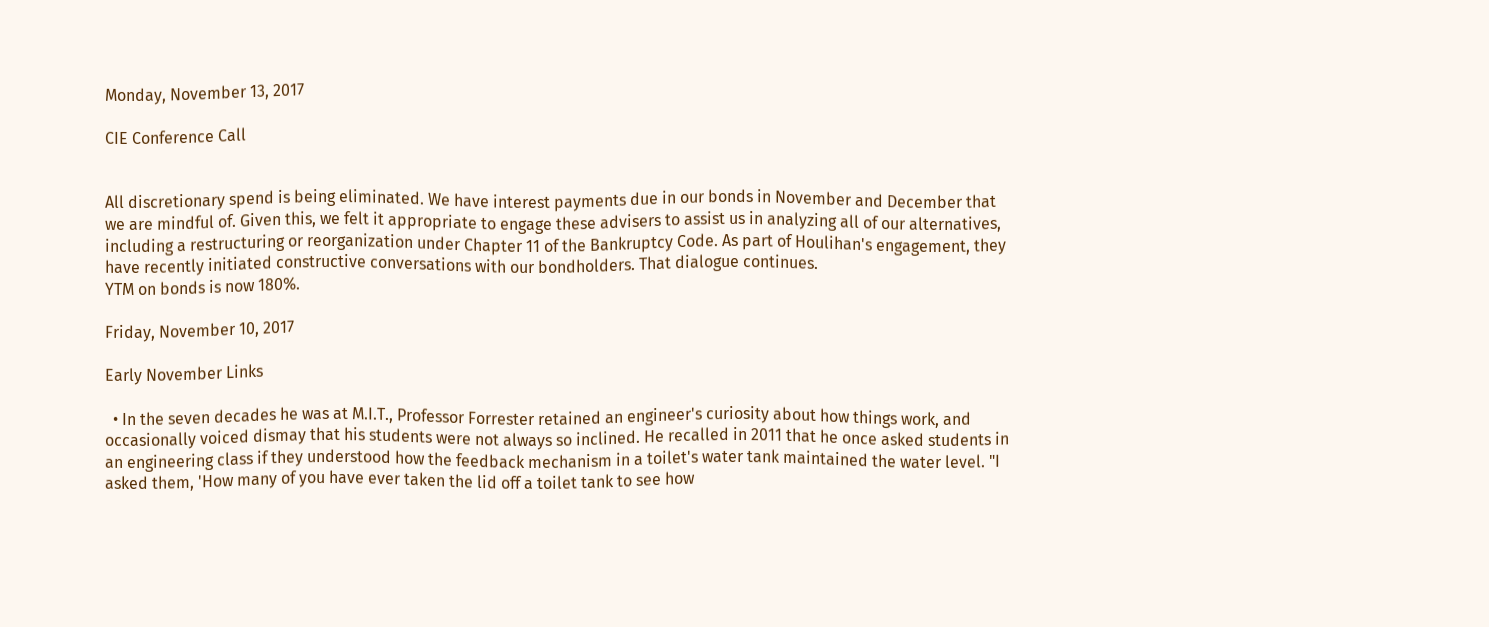Monday, November 13, 2017

CIE Conference Call


All discretionary spend is being eliminated. We have interest payments due in our bonds in November and December that we are mindful of. Given this, we felt it appropriate to engage these advisers to assist us in analyzing all of our alternatives, including a restructuring or reorganization under Chapter 11 of the Bankruptcy Code. As part of Houlihan's engagement, they have recently initiated constructive conversations with our bondholders. That dialogue continues.
YTM on bonds is now 180%.

Friday, November 10, 2017

Early November Links

  • In the seven decades he was at M.I.T., Professor Forrester retained an engineer's curiosity about how things work, and occasionally voiced dismay that his students were not always so inclined. He recalled in 2011 that he once asked students in an engineering class if they understood how the feedback mechanism in a toilet's water tank maintained the water level. "I asked them, 'How many of you have ever taken the lid off a toilet tank to see how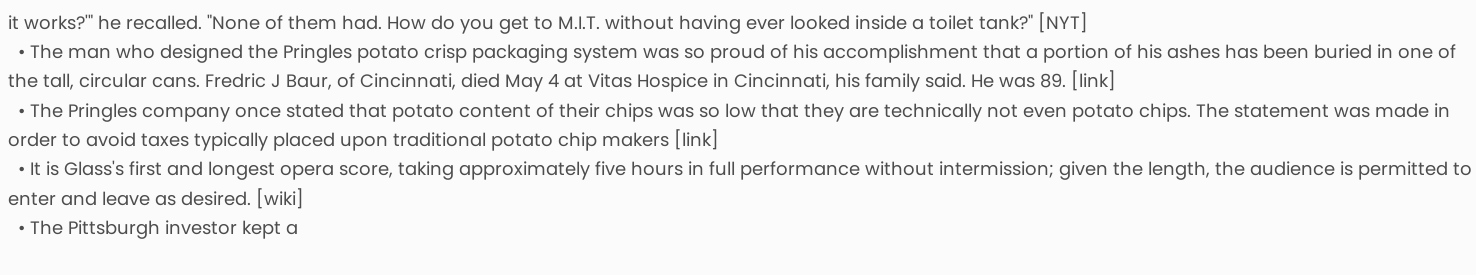it works?'" he recalled. "None of them had. How do you get to M.I.T. without having ever looked inside a toilet tank?" [NYT]
  • The man who designed the Pringles potato crisp packaging system was so proud of his accomplishment that a portion of his ashes has been buried in one of the tall, circular cans. Fredric J Baur, of Cincinnati, died May 4 at Vitas Hospice in Cincinnati, his family said. He was 89. [link]
  • The Pringles company once stated that potato content of their chips was so low that they are technically not even potato chips. The statement was made in order to avoid taxes typically placed upon traditional potato chip makers [link]
  • It is Glass's first and longest opera score, taking approximately five hours in full performance without intermission; given the length, the audience is permitted to enter and leave as desired. [wiki]
  • The Pittsburgh investor kept a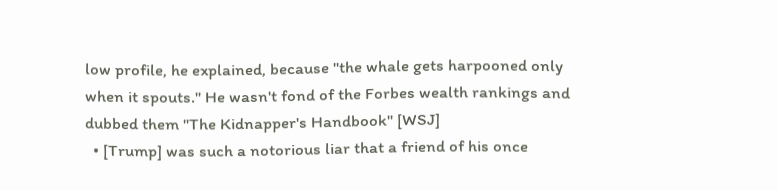low profile, he explained, because "the whale gets harpooned only when it spouts." He wasn't fond of the Forbes wealth rankings and dubbed them "The Kidnapper's Handbook" [WSJ]
  • [Trump] was such a notorious liar that a friend of his once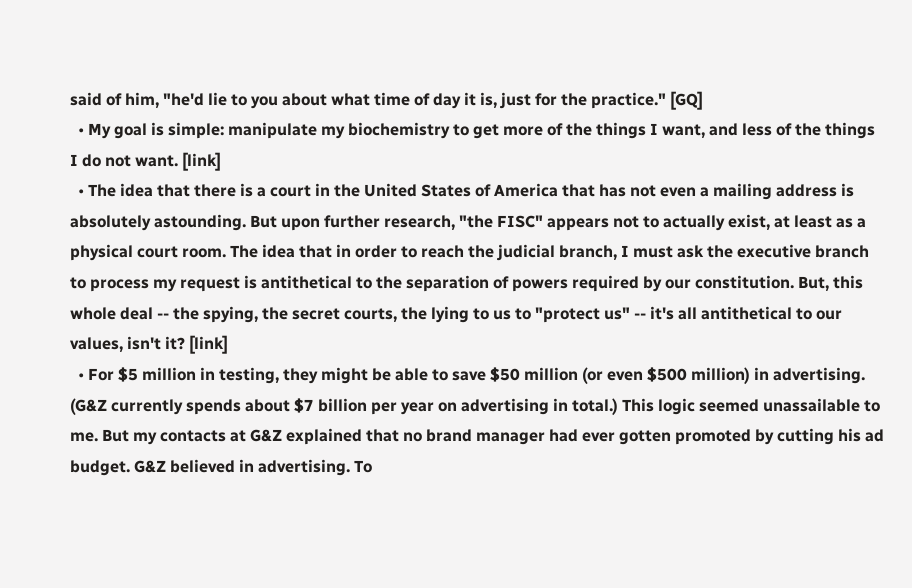said of him, "he'd lie to you about what time of day it is, just for the practice." [GQ]
  • My goal is simple: manipulate my biochemistry to get more of the things I want, and less of the things I do not want. [link]
  • The idea that there is a court in the United States of America that has not even a mailing address is absolutely astounding. But upon further research, "the FISC" appears not to actually exist, at least as a physical court room. The idea that in order to reach the judicial branch, I must ask the executive branch to process my request is antithetical to the separation of powers required by our constitution. But, this whole deal -- the spying, the secret courts, the lying to us to "protect us" -- it's all antithetical to our values, isn't it? [link]
  • For $5 million in testing, they might be able to save $50 million (or even $500 million) in advertising. (G&Z currently spends about $7 billion per year on advertising in total.) This logic seemed unassailable to me. But my contacts at G&Z explained that no brand manager had ever gotten promoted by cutting his ad budget. G&Z believed in advertising. To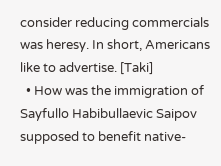consider reducing commercials was heresy. In short, Americans like to advertise. [Taki]
  • How was the immigration of Sayfullo Habibullaevic Saipov supposed to benefit native-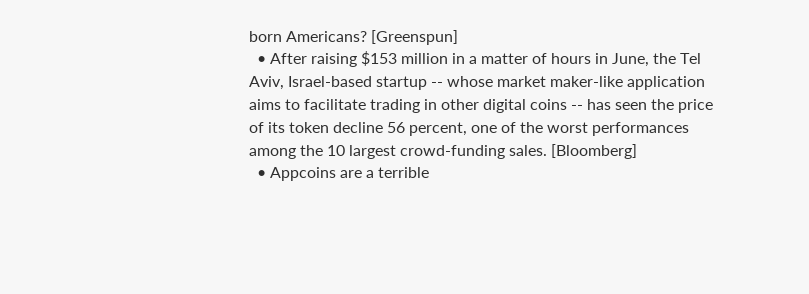born Americans? [Greenspun]
  • After raising $153 million in a matter of hours in June, the Tel Aviv, Israel-based startup -- whose market maker-like application aims to facilitate trading in other digital coins -- has seen the price of its token decline 56 percent, one of the worst performances among the 10 largest crowd-funding sales. [Bloomberg]
  • Appcoins are a terrible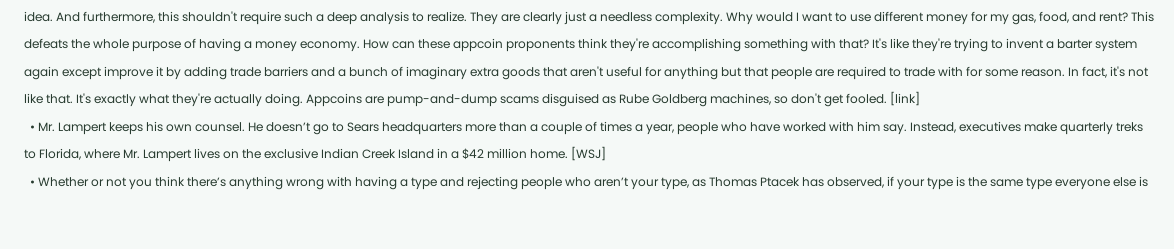idea. And furthermore, this shouldn't require such a deep analysis to realize. They are clearly just a needless complexity. Why would I want to use different money for my gas, food, and rent? This defeats the whole purpose of having a money economy. How can these appcoin proponents think they're accomplishing something with that? It's like they're trying to invent a barter system again except improve it by adding trade barriers and a bunch of imaginary extra goods that aren't useful for anything but that people are required to trade with for some reason. In fact, it's not like that. It's exactly what they're actually doing. Appcoins are pump-and-dump scams disguised as Rube Goldberg machines, so don't get fooled. [link]
  • Mr. Lampert keeps his own counsel. He doesn’t go to Sears headquarters more than a couple of times a year, people who have worked with him say. Instead, executives make quarterly treks to Florida, where Mr. Lampert lives on the exclusive Indian Creek Island in a $42 million home. [WSJ]
  • Whether or not you think there’s anything wrong with having a type and rejecting people who aren’t your type, as Thomas Ptacek has observed, if your type is the same type everyone else is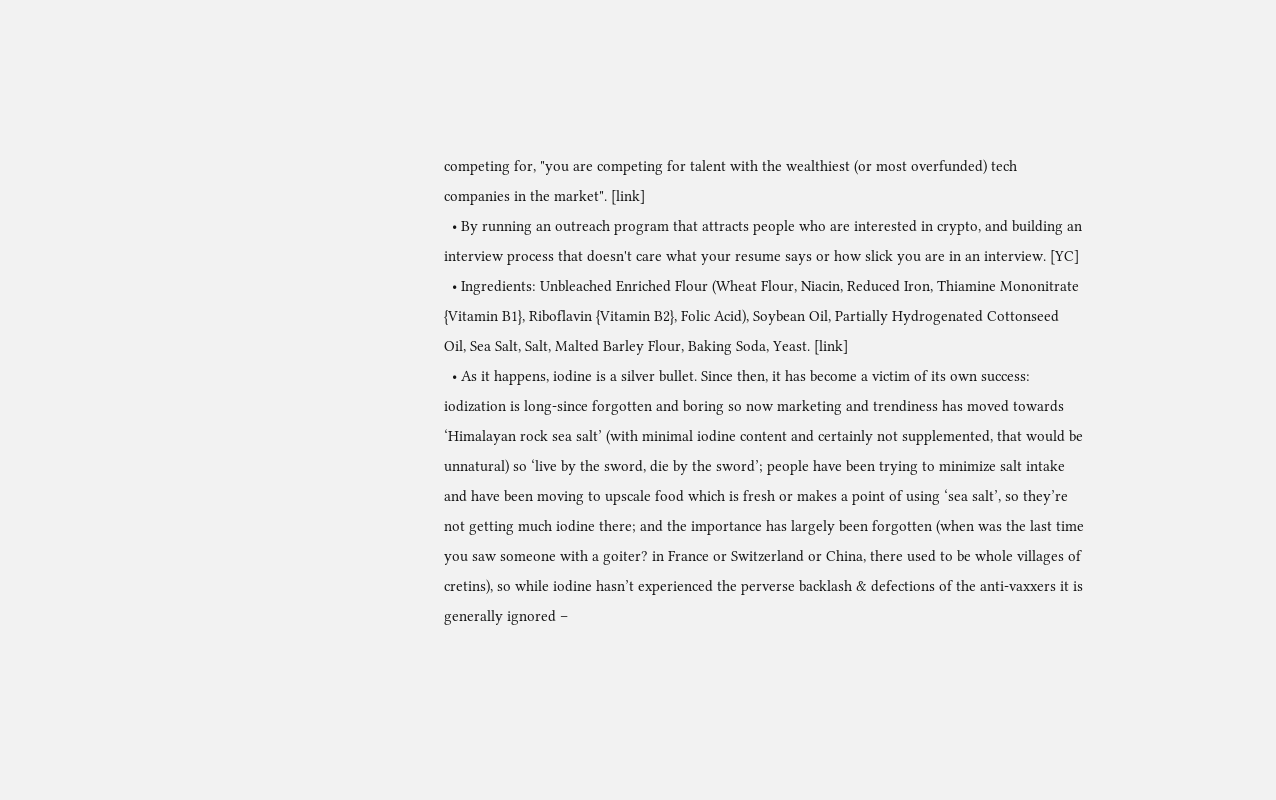competing for, "you are competing for talent with the wealthiest (or most overfunded) tech companies in the market". [link]
  • By running an outreach program that attracts people who are interested in crypto, and building an interview process that doesn't care what your resume says or how slick you are in an interview. [YC]
  • Ingredients: Unbleached Enriched Flour (Wheat Flour, Niacin, Reduced Iron, Thiamine Mononitrate {Vitamin B1}, Riboflavin {Vitamin B2}, Folic Acid), Soybean Oil, Partially Hydrogenated Cottonseed Oil, Sea Salt, Salt, Malted Barley Flour, Baking Soda, Yeast. [link]
  • As it happens, iodine is a silver bullet. Since then, it has become a victim of its own success: iodization is long-since forgotten and boring so now marketing and trendiness has moved towards ‘Himalayan rock sea salt’ (with minimal iodine content and certainly not supplemented, that would be unnatural) so ‘live by the sword, die by the sword’; people have been trying to minimize salt intake and have been moving to upscale food which is fresh or makes a point of using ‘sea salt’, so they’re not getting much iodine there; and the importance has largely been forgotten (when was the last time you saw someone with a goiter? in France or Switzerland or China, there used to be whole villages of cretins), so while iodine hasn’t experienced the perverse backlash & defections of the anti-vaxxers it is generally ignored –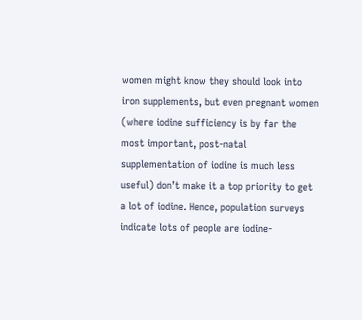women might know they should look into iron supplements, but even pregnant women (where iodine sufficiency is by far the most important, post-natal supplementation of iodine is much less useful) don’t make it a top priority to get a lot of iodine. Hence, population surveys indicate lots of people are iodine-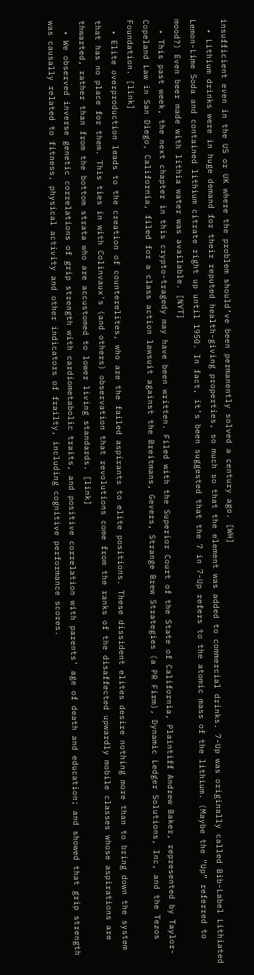insufficient even in the US or UK where the problem should’ve been permanently solved a century ago. [WH]
  • Lithium drinks were in huge demand for their reputed health-giving properties, so much so that the element was added to commercial drinks. 7-Up was originally called Bib-Label Lithiated Lemon-Lime Soda and contained lithium citrate right up until 1950. In fact, it’s been suggested that the 7 in 7-Up refers to the atomic mass of the lithium. (Maybe the “Up” referred to mood?) Even beer made with lithia water was available. [NYT]
  • This past week, the next chapter in this crypto-tragedy may have been written. Filed with the Superior Court of the State of California, Plaintiff Andrew Baker, represented by Taylor-Copeland Law in San Diego, California, filed for a class action lawsuit against the Breitmans, Gevers, Strange Brew Strategies (a PR Firm), Dynamic Ledger Solutions, Inc, and the Tezos Foundation. [link]
  • Elite overproduction leads to the creation of counterelites, who are the failed aspirants to elite positions. These dissident elites desire nothing more than to bring down the system that has no place for them. This ties in with Colinvaux's (and others) observation that revolutions come from the ranks of the disaffected upwardly mobile classes whose aspirations are thwarted, rather than from the bottom strata who are accustomed to lower living standards. [link]
  • We observed inverse genetic correlations of grip strength with cardiometabolic traits, and positive correlation with parents' age of death and education; and showed that grip strength was causally related to fitness, physical activity and other indicators of frailty, including cognitive performance scores.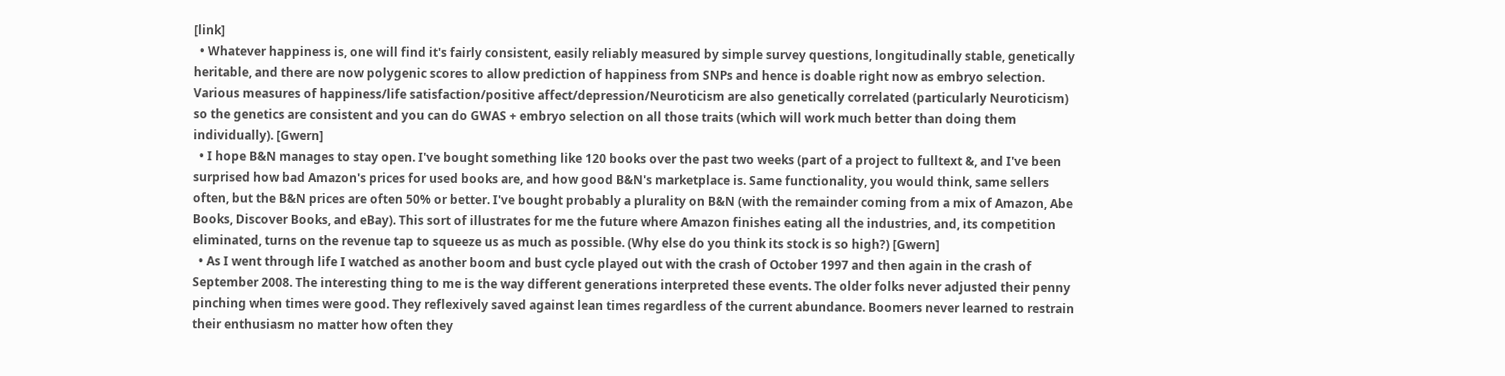[link]
  • Whatever happiness is, one will find it's fairly consistent, easily reliably measured by simple survey questions, longitudinally stable, genetically heritable, and there are now polygenic scores to allow prediction of happiness from SNPs and hence is doable right now as embryo selection. Various measures of happiness/life satisfaction/positive affect/depression/Neuroticism are also genetically correlated (particularly Neuroticism) so the genetics are consistent and you can do GWAS + embryo selection on all those traits (which will work much better than doing them individually). [Gwern]
  • I hope B&N manages to stay open. I've bought something like 120 books over the past two weeks (part of a project to fulltext &, and I've been surprised how bad Amazon's prices for used books are, and how good B&N's marketplace is. Same functionality, you would think, same sellers often, but the B&N prices are often 50% or better. I've bought probably a plurality on B&N (with the remainder coming from a mix of Amazon, Abe Books, Discover Books, and eBay). This sort of illustrates for me the future where Amazon finishes eating all the industries, and, its competition eliminated, turns on the revenue tap to squeeze us as much as possible. (Why else do you think its stock is so high?) [Gwern]
  • As I went through life I watched as another boom and bust cycle played out with the crash of October 1997 and then again in the crash of September 2008. The interesting thing to me is the way different generations interpreted these events. The older folks never adjusted their penny pinching when times were good. They reflexively saved against lean times regardless of the current abundance. Boomers never learned to restrain their enthusiasm no matter how often they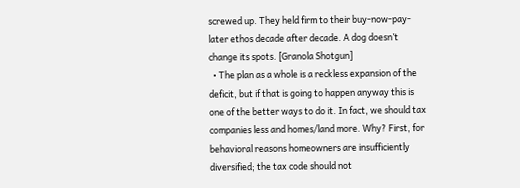screwed up. They held firm to their buy-now-pay-later ethos decade after decade. A dog doesn’t change its spots. [Granola Shotgun]
  • The plan as a whole is a reckless expansion of the deficit, but if that is going to happen anyway this is one of the better ways to do it. In fact, we should tax companies less and homes/land more. Why? First, for behavioral reasons homeowners are insufficiently diversified; the tax code should not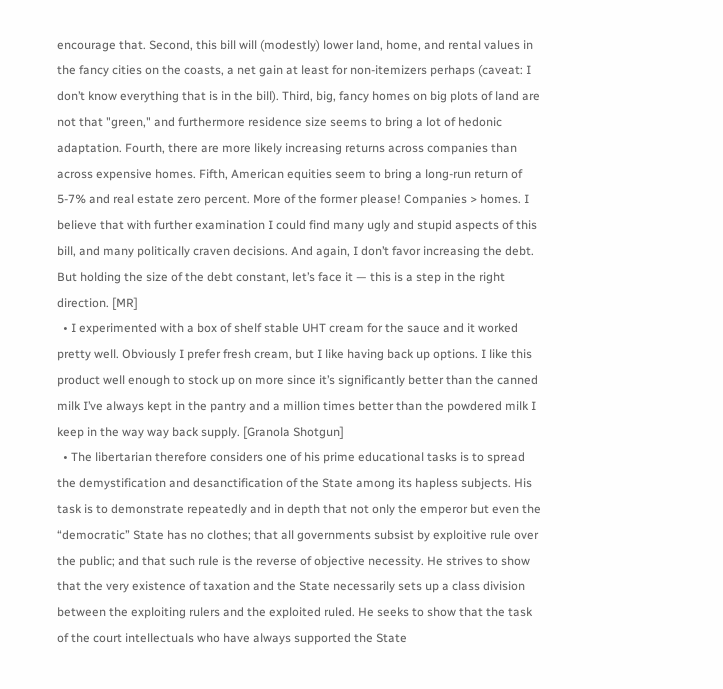encourage that. Second, this bill will (modestly) lower land, home, and rental values in the fancy cities on the coasts, a net gain at least for non-itemizers perhaps (caveat: I don’t know everything that is in the bill). Third, big, fancy homes on big plots of land are not that "green," and furthermore residence size seems to bring a lot of hedonic adaptation. Fourth, there are more likely increasing returns across companies than across expensive homes. Fifth, American equities seem to bring a long-run return of 5-7% and real estate zero percent. More of the former please! Companies > homes. I believe that with further examination I could find many ugly and stupid aspects of this bill, and many politically craven decisions. And again, I don’t favor increasing the debt. But holding the size of the debt constant, let’s face it — this is a step in the right direction. [MR]
  • I experimented with a box of shelf stable UHT cream for the sauce and it worked pretty well. Obviously I prefer fresh cream, but I like having back up options. I like this product well enough to stock up on more since it’s significantly better than the canned milk I’ve always kept in the pantry and a million times better than the powdered milk I keep in the way way back supply. [Granola Shotgun]
  • The libertarian therefore considers one of his prime educational tasks is to spread the demystification and desanctification of the State among its hapless subjects. His task is to demonstrate repeatedly and in depth that not only the emperor but even the “democratic” State has no clothes; that all governments subsist by exploitive rule over the public; and that such rule is the reverse of objective necessity. He strives to show that the very existence of taxation and the State necessarily sets up a class division between the exploiting rulers and the exploited ruled. He seeks to show that the task of the court intellectuals who have always supported the State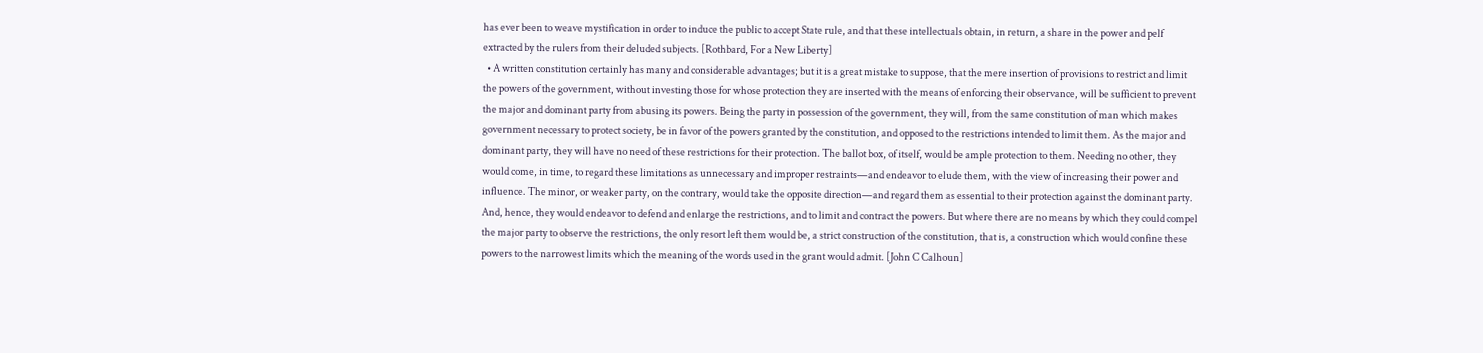has ever been to weave mystification in order to induce the public to accept State rule, and that these intellectuals obtain, in return, a share in the power and pelf extracted by the rulers from their deluded subjects. [Rothbard, For a New Liberty]
  • A written constitution certainly has many and considerable advantages; but it is a great mistake to suppose, that the mere insertion of provisions to restrict and limit the powers of the government, without investing those for whose protection they are inserted with the means of enforcing their observance, will be sufficient to prevent the major and dominant party from abusing its powers. Being the party in possession of the government, they will, from the same constitution of man which makes government necessary to protect society, be in favor of the powers granted by the constitution, and opposed to the restrictions intended to limit them. As the major and dominant party, they will have no need of these restrictions for their protection. The ballot box, of itself, would be ample protection to them. Needing no other, they would come, in time, to regard these limitations as unnecessary and improper restraints—and endeavor to elude them, with the view of increasing their power and influence. The minor, or weaker party, on the contrary, would take the opposite direction—and regard them as essential to their protection against the dominant party. And, hence, they would endeavor to defend and enlarge the restrictions, and to limit and contract the powers. But where there are no means by which they could compel the major party to observe the restrictions, the only resort left them would be, a strict construction of the constitution, that is, a construction which would confine these powers to the narrowest limits which the meaning of the words used in the grant would admit. [John C Calhoun]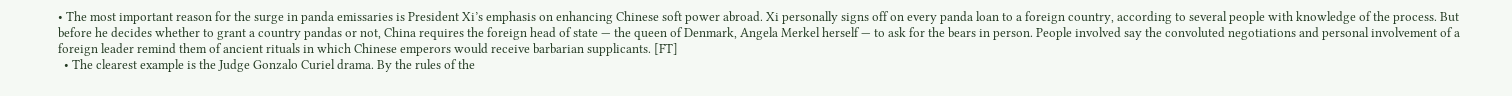• The most important reason for the surge in panda emissaries is President Xi’s emphasis on enhancing Chinese soft power abroad. Xi personally signs off on every panda loan to a foreign country, according to several people with knowledge of the process. But before he decides whether to grant a country pandas or not, China requires the foreign head of state — the queen of Denmark, Angela Merkel herself — to ask for the bears in person. People involved say the convoluted negotiations and personal involvement of a foreign leader remind them of ancient rituals in which Chinese emperors would receive barbarian supplicants. [FT]
  • The clearest example is the Judge Gonzalo Curiel drama. By the rules of the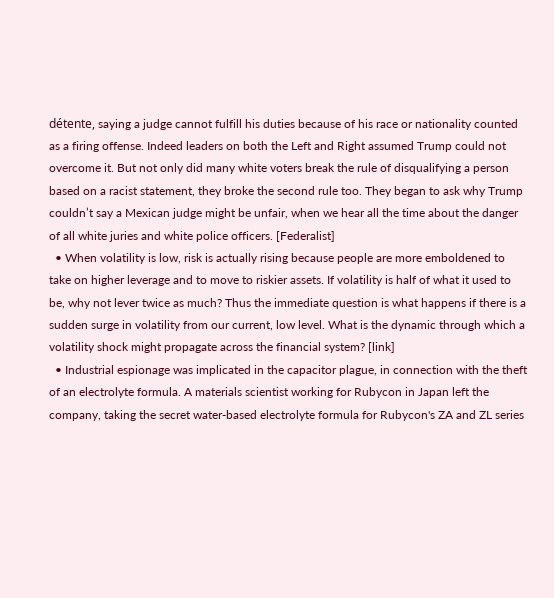détente, saying a judge cannot fulfill his duties because of his race or nationality counted as a firing offense. Indeed leaders on both the Left and Right assumed Trump could not overcome it. But not only did many white voters break the rule of disqualifying a person based on a racist statement, they broke the second rule too. They began to ask why Trump couldn’t say a Mexican judge might be unfair, when we hear all the time about the danger of all white juries and white police officers. [Federalist]
  • When volatility is low, risk is actually rising because people are more emboldened to take on higher leverage and to move to riskier assets. If volatility is half of what it used to be, why not lever twice as much? Thus the immediate question is what happens if there is a sudden surge in volatility from our current, low level. What is the dynamic through which a volatility shock might propagate across the financial system? [link]
  • Industrial espionage was implicated in the capacitor plague, in connection with the theft of an electrolyte formula. A materials scientist working for Rubycon in Japan left the company, taking the secret water-based electrolyte formula for Rubycon's ZA and ZL series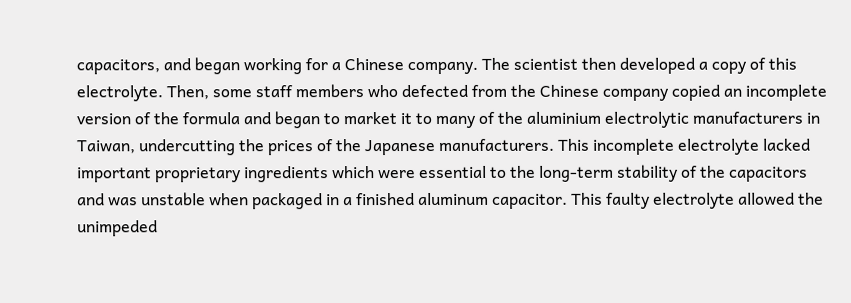capacitors, and began working for a Chinese company. The scientist then developed a copy of this electrolyte. Then, some staff members who defected from the Chinese company copied an incomplete version of the formula and began to market it to many of the aluminium electrolytic manufacturers in Taiwan, undercutting the prices of the Japanese manufacturers. This incomplete electrolyte lacked important proprietary ingredients which were essential to the long-term stability of the capacitors and was unstable when packaged in a finished aluminum capacitor. This faulty electrolyte allowed the unimpeded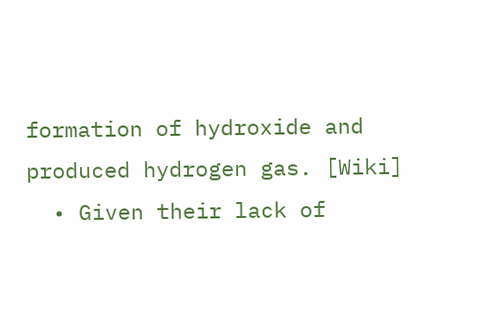formation of hydroxide and produced hydrogen gas. [Wiki]
  • Given their lack of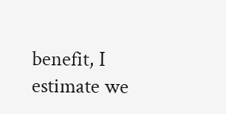benefit, I estimate we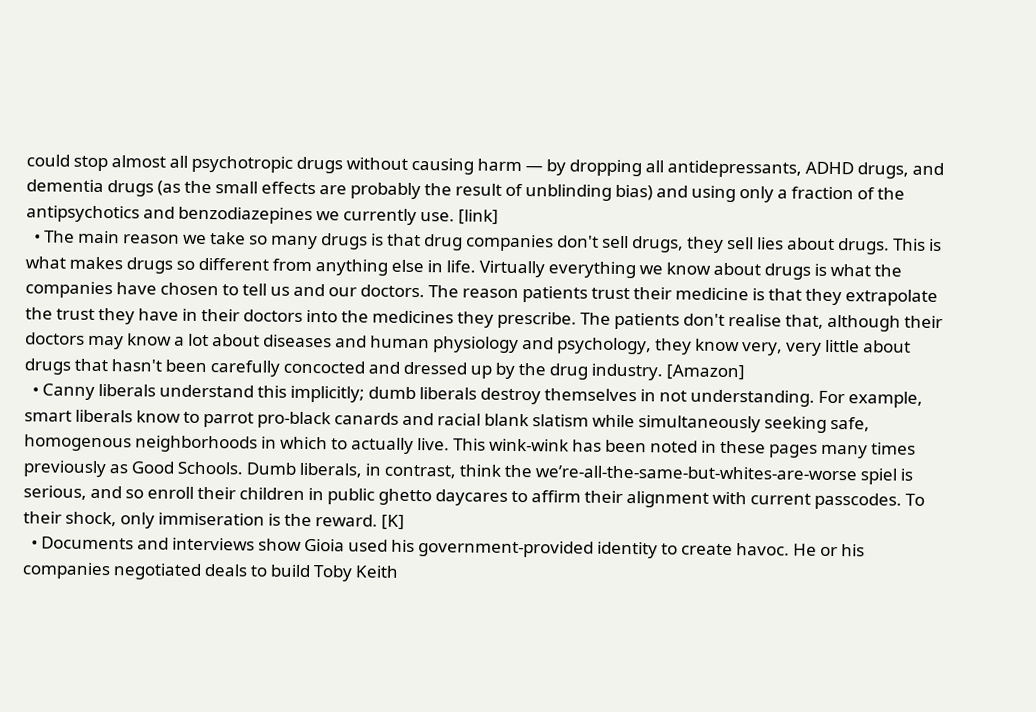could stop almost all psychotropic drugs without causing harm — by dropping all antidepressants, ADHD drugs, and dementia drugs (as the small effects are probably the result of unblinding bias) and using only a fraction of the antipsychotics and benzodiazepines we currently use. [link]
  • The main reason we take so many drugs is that drug companies don't sell drugs, they sell lies about drugs. This is what makes drugs so different from anything else in life. Virtually everything we know about drugs is what the companies have chosen to tell us and our doctors. The reason patients trust their medicine is that they extrapolate the trust they have in their doctors into the medicines they prescribe. The patients don't realise that, although their doctors may know a lot about diseases and human physiology and psychology, they know very, very little about drugs that hasn't been carefully concocted and dressed up by the drug industry. [Amazon]
  • Canny liberals understand this implicitly; dumb liberals destroy themselves in not understanding. For example, smart liberals know to parrot pro-black canards and racial blank slatism while simultaneously seeking safe, homogenous neighborhoods in which to actually live. This wink-wink has been noted in these pages many times previously as Good Schools. Dumb liberals, in contrast, think the we’re-all-the-same-but-whites-are-worse spiel is serious, and so enroll their children in public ghetto daycares to affirm their alignment with current passcodes. To their shock, only immiseration is the reward. [K]
  • Documents and interviews show Gioia used his government-provided identity to create havoc. He or his companies negotiated deals to build Toby Keith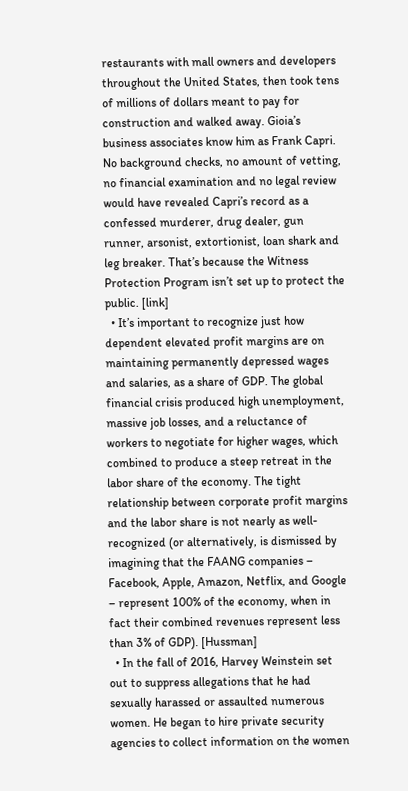restaurants with mall owners and developers throughout the United States, then took tens of millions of dollars meant to pay for construction and walked away. Gioia’s business associates know him as Frank Capri. No background checks, no amount of vetting, no financial examination and no legal review would have revealed Capri’s record as a confessed murderer, drug dealer, gun runner, arsonist, extortionist, loan shark and leg breaker. That’s because the Witness Protection Program isn’t set up to protect the public. [link]
  • It’s important to recognize just how dependent elevated profit margins are on maintaining permanently depressed wages and salaries, as a share of GDP. The global financial crisis produced high unemployment, massive job losses, and a reluctance of workers to negotiate for higher wages, which combined to produce a steep retreat in the labor share of the economy. The tight relationship between corporate profit margins and the labor share is not nearly as well-recognized (or alternatively, is dismissed by imagining that the FAANG companies – Facebook, Apple, Amazon, Netflix, and Google – represent 100% of the economy, when in fact their combined revenues represent less than 3% of GDP). [Hussman]
  • In the fall of 2016, Harvey Weinstein set out to suppress allegations that he had sexually harassed or assaulted numerous women. He began to hire private security agencies to collect information on the women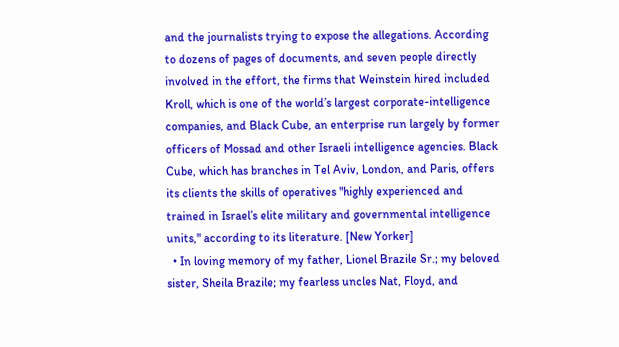and the journalists trying to expose the allegations. According to dozens of pages of documents, and seven people directly involved in the effort, the firms that Weinstein hired included Kroll, which is one of the world’s largest corporate-intelligence companies, and Black Cube, an enterprise run largely by former officers of Mossad and other Israeli intelligence agencies. Black Cube, which has branches in Tel Aviv, London, and Paris, offers its clients the skills of operatives "highly experienced and trained in Israel’s elite military and governmental intelligence units," according to its literature. [New Yorker]
  • In loving memory of my father, Lionel Brazile Sr.; my beloved sister, Sheila Brazile; my fearless uncles Nat, Floyd, and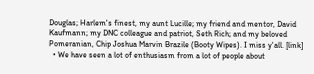Douglas; Harlem's finest, my aunt Lucille; my friend and mentor, David Kaufmann; my DNC colleague and patriot, Seth Rich; and my beloved Pomeranian, Chip Joshua Marvin Brazile (Booty Wipes). I miss y'all. [link]
  • We have seen a lot of enthusiasm from a lot of people about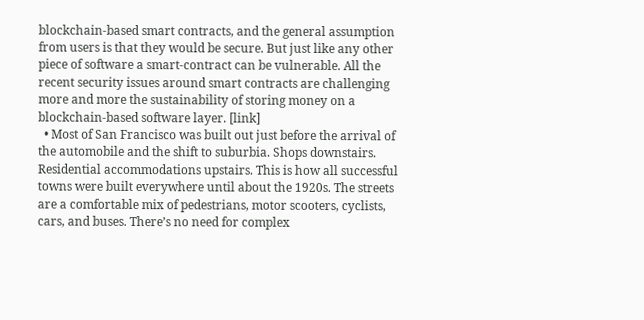blockchain-based smart contracts, and the general assumption from users is that they would be secure. But just like any other piece of software a smart-contract can be vulnerable. All the recent security issues around smart contracts are challenging more and more the sustainability of storing money on a blockchain-based software layer. [link]
  • Most of San Francisco was built out just before the arrival of the automobile and the shift to suburbia. Shops downstairs. Residential accommodations upstairs. This is how all successful towns were built everywhere until about the 1920s. The streets are a comfortable mix of pedestrians, motor scooters, cyclists, cars, and buses. There’s no need for complex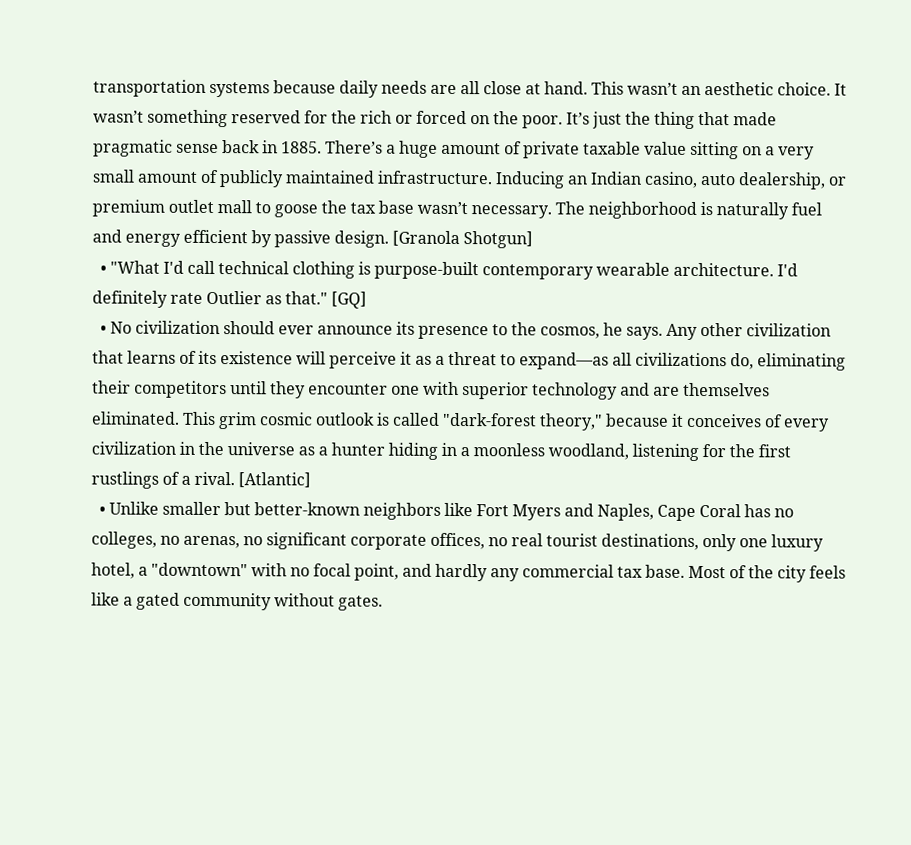transportation systems because daily needs are all close at hand. This wasn’t an aesthetic choice. It wasn’t something reserved for the rich or forced on the poor. It’s just the thing that made pragmatic sense back in 1885. There’s a huge amount of private taxable value sitting on a very small amount of publicly maintained infrastructure. Inducing an Indian casino, auto dealership, or premium outlet mall to goose the tax base wasn’t necessary. The neighborhood is naturally fuel and energy efficient by passive design. [Granola Shotgun]
  • "What I'd call technical clothing is purpose-built contemporary wearable architecture. I'd definitely rate Outlier as that." [GQ]
  • No civilization should ever announce its presence to the cosmos, he says. Any other civilization that learns of its existence will perceive it as a threat to expand—as all civilizations do, eliminating their competitors until they encounter one with superior technology and are themselves eliminated. This grim cosmic outlook is called "dark-forest theory," because it conceives of every civilization in the universe as a hunter hiding in a moonless woodland, listening for the first rustlings of a rival. [Atlantic]
  • Unlike smaller but better-known neighbors like Fort Myers and Naples, Cape Coral has no colleges, no arenas, no significant corporate offices, no real tourist destinations, only one luxury hotel, a "downtown" with no focal point, and hardly any commercial tax base. Most of the city feels like a gated community without gates.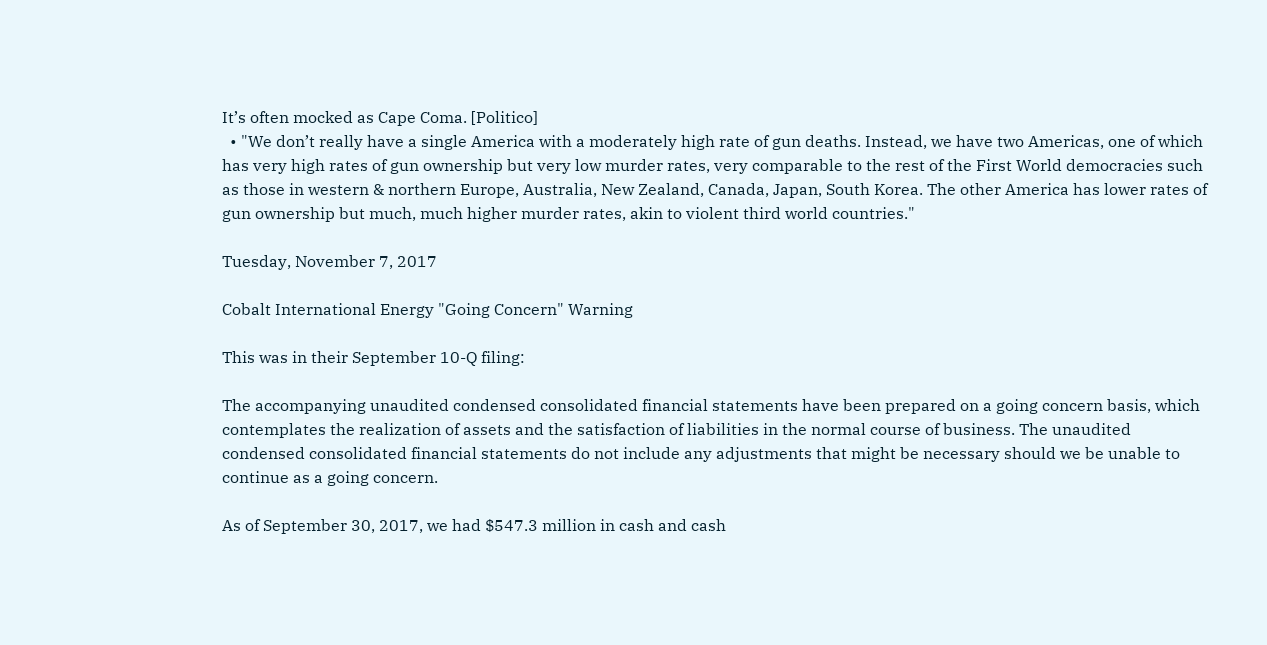It’s often mocked as Cape Coma. [Politico]
  • "We don’t really have a single America with a moderately high rate of gun deaths. Instead, we have two Americas, one of which has very high rates of gun ownership but very low murder rates, very comparable to the rest of the First World democracies such as those in western & northern Europe, Australia, New Zealand, Canada, Japan, South Korea. The other America has lower rates of gun ownership but much, much higher murder rates, akin to violent third world countries."

Tuesday, November 7, 2017

Cobalt International Energy "Going Concern" Warning

This was in their September 10-Q filing:

The accompanying unaudited condensed consolidated financial statements have been prepared on a going concern basis, which contemplates the realization of assets and the satisfaction of liabilities in the normal course of business. The unaudited condensed consolidated financial statements do not include any adjustments that might be necessary should we be unable to continue as a going concern.

As of September 30, 2017, we had $547.3 million in cash and cash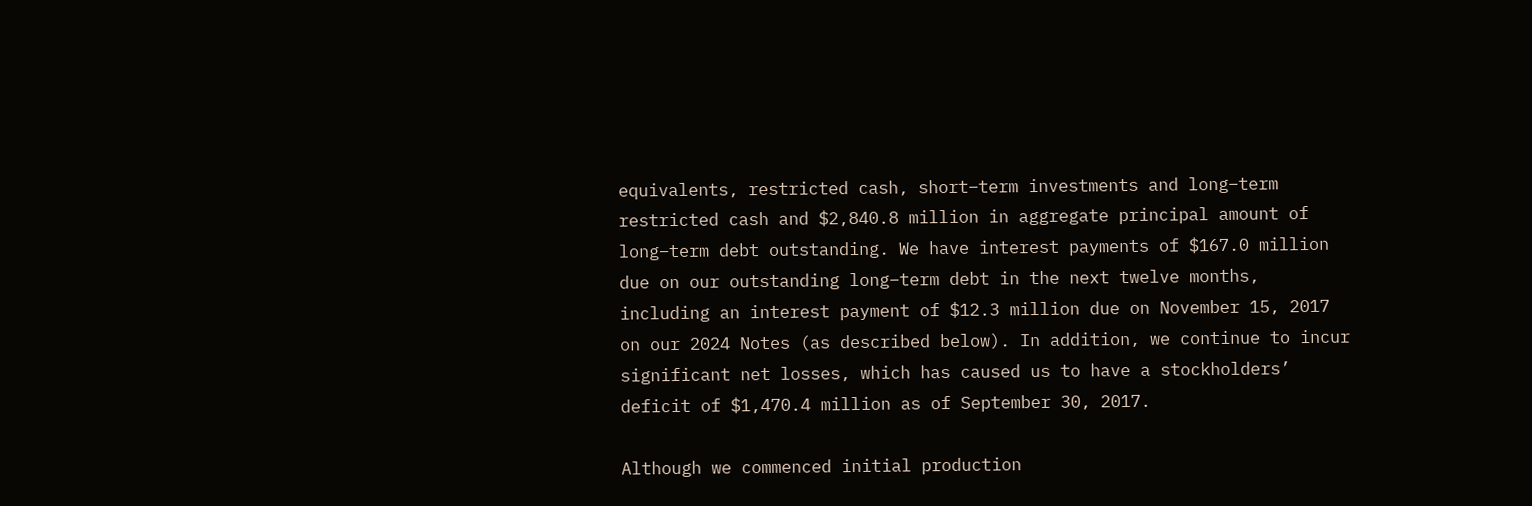equivalents, restricted cash, short–term investments and long–term restricted cash and $2,840.8 million in aggregate principal amount of long–term debt outstanding. We have interest payments of $167.0 million due on our outstanding long–term debt in the next twelve months, including an interest payment of $12.3 million due on November 15, 2017 on our 2024 Notes (as described below). In addition, we continue to incur significant net losses, which has caused us to have a stockholders’ deficit of $1,470.4 million as of September 30, 2017.

Although we commenced initial production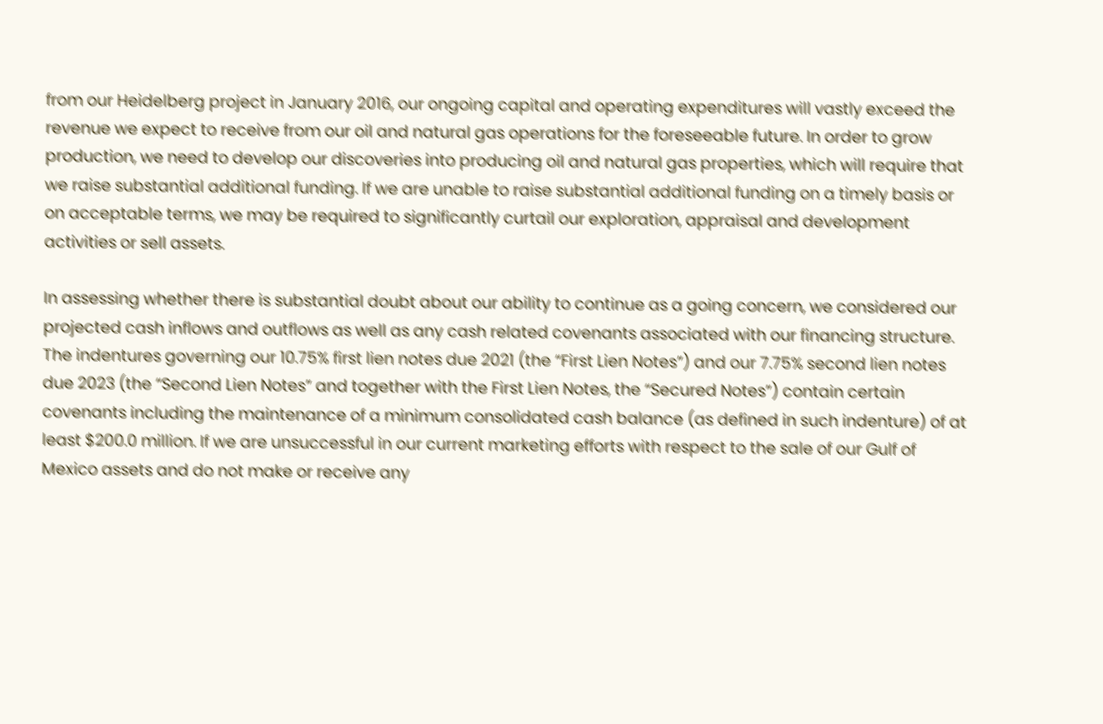from our Heidelberg project in January 2016, our ongoing capital and operating expenditures will vastly exceed the revenue we expect to receive from our oil and natural gas operations for the foreseeable future. In order to grow production, we need to develop our discoveries into producing oil and natural gas properties, which will require that we raise substantial additional funding. If we are unable to raise substantial additional funding on a timely basis or on acceptable terms, we may be required to significantly curtail our exploration, appraisal and development activities or sell assets.

In assessing whether there is substantial doubt about our ability to continue as a going concern, we considered our projected cash inflows and outflows as well as any cash related covenants associated with our financing structure. The indentures governing our 10.75% first lien notes due 2021 (the “First Lien Notes”) and our 7.75% second lien notes due 2023 (the “Second Lien Notes” and together with the First Lien Notes, the “Secured Notes”) contain certain covenants including the maintenance of a minimum consolidated cash balance (as defined in such indenture) of at least $200.0 million. If we are unsuccessful in our current marketing efforts with respect to the sale of our Gulf of Mexico assets and do not make or receive any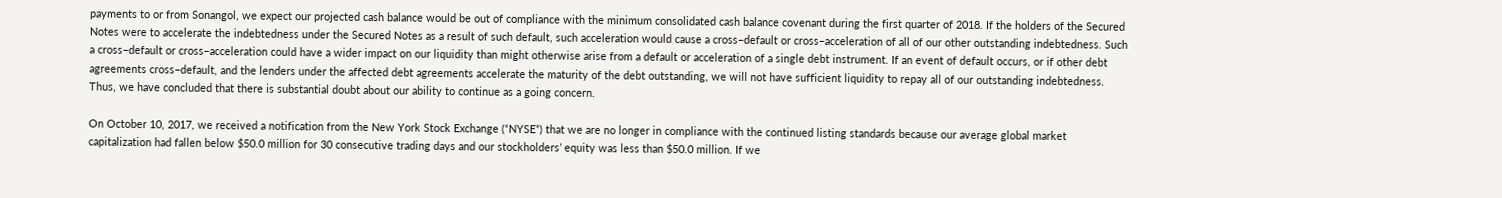payments to or from Sonangol, we expect our projected cash balance would be out of compliance with the minimum consolidated cash balance covenant during the first quarter of 2018. If the holders of the Secured Notes were to accelerate the indebtedness under the Secured Notes as a result of such default, such acceleration would cause a cross–default or cross–acceleration of all of our other outstanding indebtedness. Such a cross–default or cross–acceleration could have a wider impact on our liquidity than might otherwise arise from a default or acceleration of a single debt instrument. If an event of default occurs, or if other debt agreements cross–default, and the lenders under the affected debt agreements accelerate the maturity of the debt outstanding, we will not have sufficient liquidity to repay all of our outstanding indebtedness. Thus, we have concluded that there is substantial doubt about our ability to continue as a going concern.

On October 10, 2017, we received a notification from the New York Stock Exchange (“NYSE”) that we are no longer in compliance with the continued listing standards because our average global market capitalization had fallen below $50.0 million for 30 consecutive trading days and our stockholders’ equity was less than $50.0 million. If we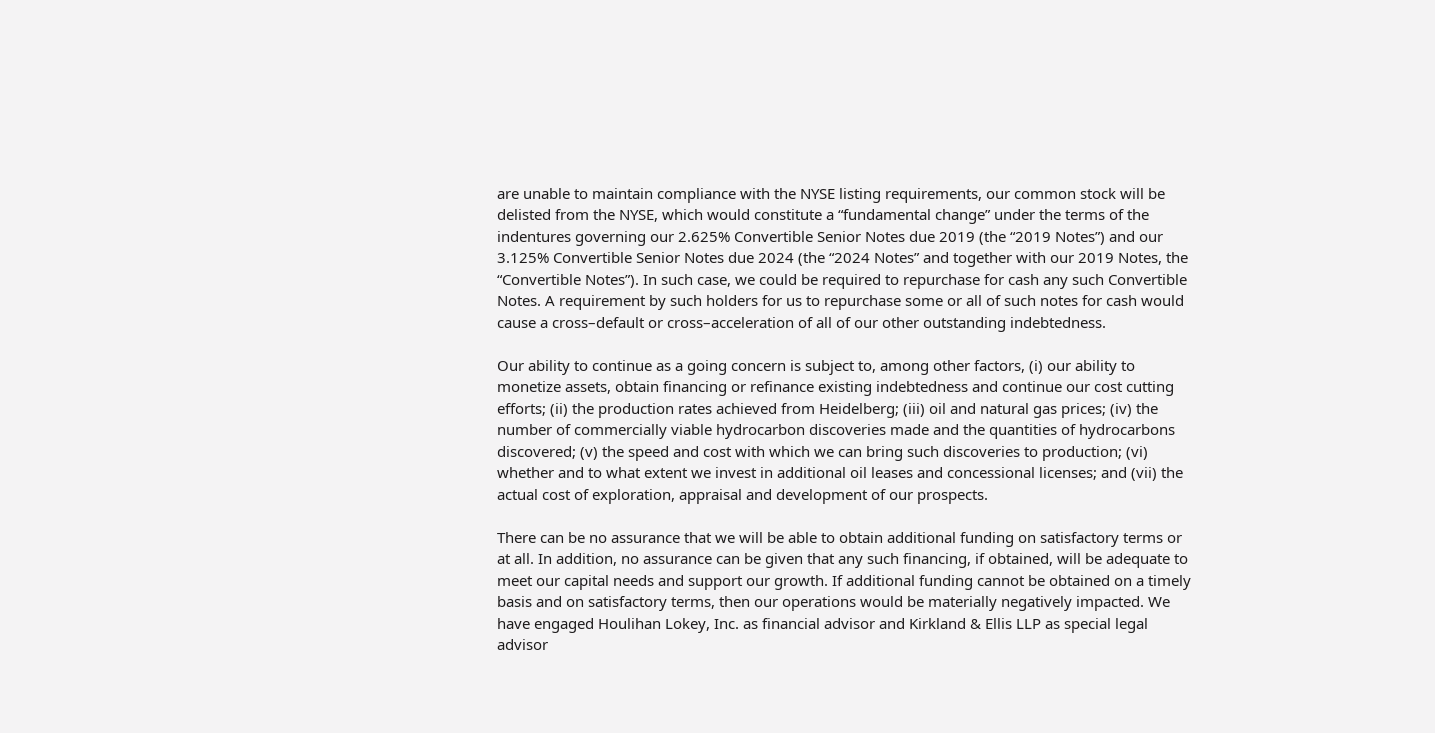are unable to maintain compliance with the NYSE listing requirements, our common stock will be delisted from the NYSE, which would constitute a “fundamental change” under the terms of the indentures governing our 2.625% Convertible Senior Notes due 2019 (the “2019 Notes”) and our 3.125% Convertible Senior Notes due 2024 (the “2024 Notes” and together with our 2019 Notes, the “Convertible Notes”). In such case, we could be required to repurchase for cash any such Convertible Notes. A requirement by such holders for us to repurchase some or all of such notes for cash would cause a cross–default or cross–acceleration of all of our other outstanding indebtedness.

Our ability to continue as a going concern is subject to, among other factors, (i) our ability to monetize assets, obtain financing or refinance existing indebtedness and continue our cost cutting efforts; (ii) the production rates achieved from Heidelberg; (iii) oil and natural gas prices; (iv) the number of commercially viable hydrocarbon discoveries made and the quantities of hydrocarbons discovered; (v) the speed and cost with which we can bring such discoveries to production; (vi) whether and to what extent we invest in additional oil leases and concessional licenses; and (vii) the actual cost of exploration, appraisal and development of our prospects.

There can be no assurance that we will be able to obtain additional funding on satisfactory terms or at all. In addition, no assurance can be given that any such financing, if obtained, will be adequate to meet our capital needs and support our growth. If additional funding cannot be obtained on a timely basis and on satisfactory terms, then our operations would be materially negatively impacted. We have engaged Houlihan Lokey, Inc. as financial advisor and Kirkland & Ellis LLP as special legal advisor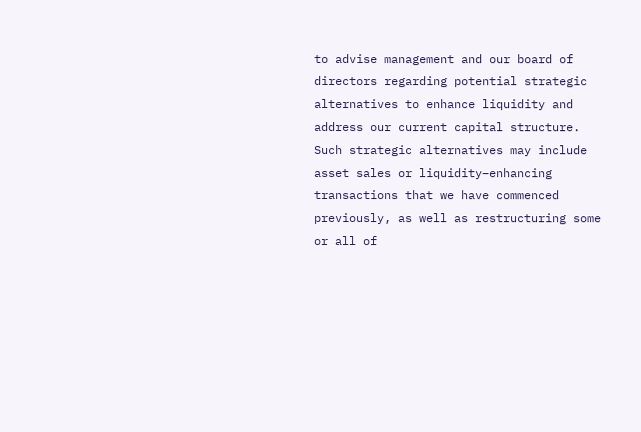to advise management and our board of directors regarding potential strategic alternatives to enhance liquidity and address our current capital structure. Such strategic alternatives may include asset sales or liquidity–enhancing transactions that we have commenced previously, as well as restructuring some or all of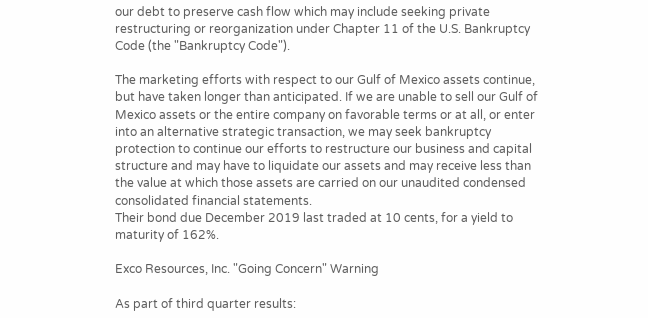our debt to preserve cash flow which may include seeking private restructuring or reorganization under Chapter 11 of the U.S. Bankruptcy Code (the "Bankruptcy Code").

The marketing efforts with respect to our Gulf of Mexico assets continue, but have taken longer than anticipated. If we are unable to sell our Gulf of Mexico assets or the entire company on favorable terms or at all, or enter into an alternative strategic transaction, we may seek bankruptcy protection to continue our efforts to restructure our business and capital structure and may have to liquidate our assets and may receive less than the value at which those assets are carried on our unaudited condensed consolidated financial statements.
Their bond due December 2019 last traded at 10 cents, for a yield to maturity of 162%.

Exco Resources, Inc. "Going Concern" Warning

As part of third quarter results: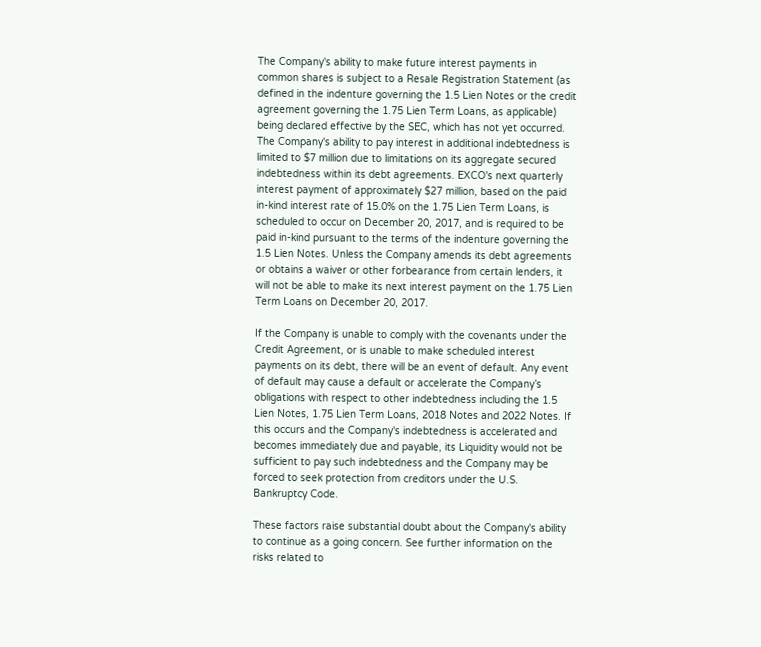The Company's ability to make future interest payments in common shares is subject to a Resale Registration Statement (as defined in the indenture governing the 1.5 Lien Notes or the credit agreement governing the 1.75 Lien Term Loans, as applicable) being declared effective by the SEC, which has not yet occurred. The Company's ability to pay interest in additional indebtedness is limited to $7 million due to limitations on its aggregate secured indebtedness within its debt agreements. EXCO's next quarterly interest payment of approximately $27 million, based on the paid in-kind interest rate of 15.0% on the 1.75 Lien Term Loans, is scheduled to occur on December 20, 2017, and is required to be paid in-kind pursuant to the terms of the indenture governing the 1.5 Lien Notes. Unless the Company amends its debt agreements or obtains a waiver or other forbearance from certain lenders, it will not be able to make its next interest payment on the 1.75 Lien Term Loans on December 20, 2017.

If the Company is unable to comply with the covenants under the Credit Agreement, or is unable to make scheduled interest payments on its debt, there will be an event of default. Any event of default may cause a default or accelerate the Company’s obligations with respect to other indebtedness including the 1.5 Lien Notes, 1.75 Lien Term Loans, 2018 Notes and 2022 Notes. If this occurs and the Company's indebtedness is accelerated and becomes immediately due and payable, its Liquidity would not be sufficient to pay such indebtedness and the Company may be forced to seek protection from creditors under the U.S. Bankruptcy Code.

These factors raise substantial doubt about the Company's ability to continue as a going concern. See further information on the risks related to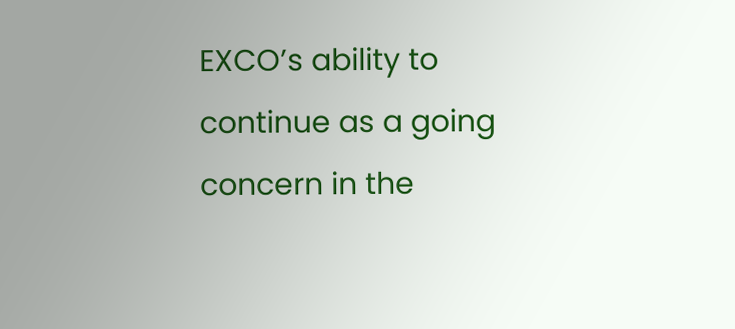EXCO’s ability to continue as a going concern in the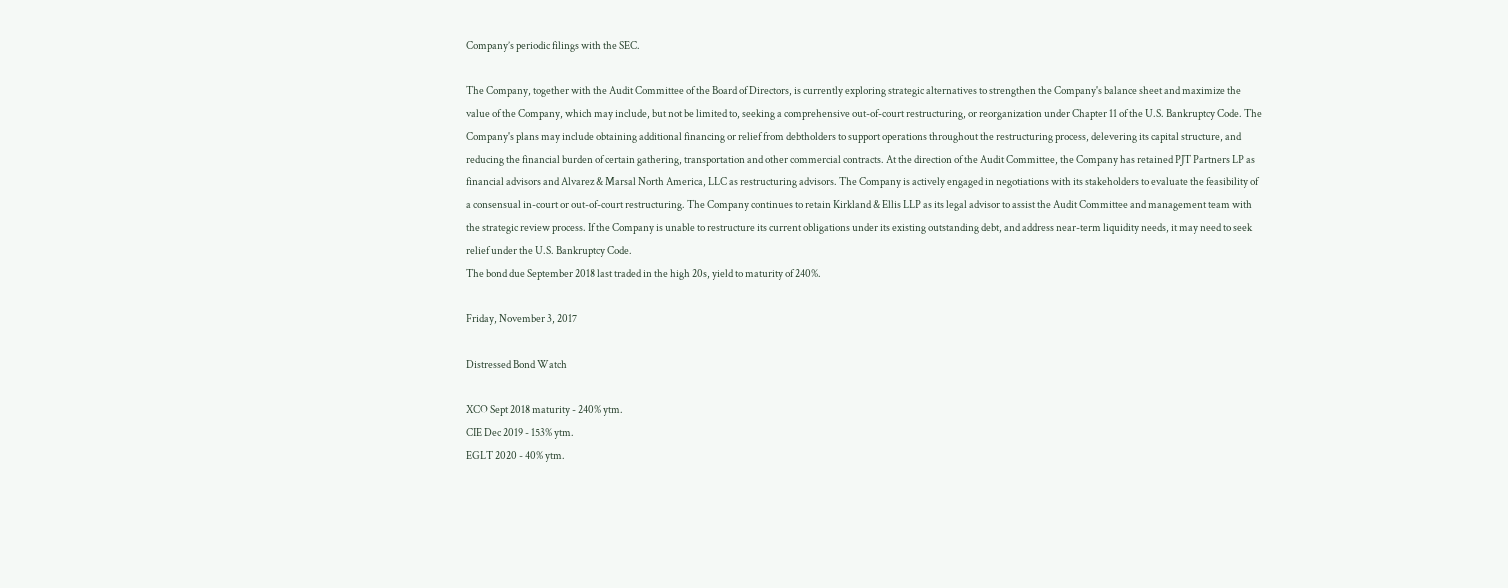Company’s periodic filings with the SEC.

The Company, together with the Audit Committee of the Board of Directors, is currently exploring strategic alternatives to strengthen the Company's balance sheet and maximize the value of the Company, which may include, but not be limited to, seeking a comprehensive out-of-court restructuring, or reorganization under Chapter 11 of the U.S. Bankruptcy Code. The Company's plans may include obtaining additional financing or relief from debtholders to support operations throughout the restructuring process, delevering its capital structure, and reducing the financial burden of certain gathering, transportation and other commercial contracts. At the direction of the Audit Committee, the Company has retained PJT Partners LP as financial advisors and Alvarez & Marsal North America, LLC as restructuring advisors. The Company is actively engaged in negotiations with its stakeholders to evaluate the feasibility of a consensual in-court or out-of-court restructuring. The Company continues to retain Kirkland & Ellis LLP as its legal advisor to assist the Audit Committee and management team with the strategic review process. If the Company is unable to restructure its current obligations under its existing outstanding debt, and address near-term liquidity needs, it may need to seek relief under the U.S. Bankruptcy Code.
The bond due September 2018 last traded in the high 20s, yield to maturity of 240%.

Friday, November 3, 2017

Distressed Bond Watch

XCO Sept 2018 maturity - 240% ytm.
CIE Dec 2019 - 153% ytm.
EGLT 2020 - 40% ytm.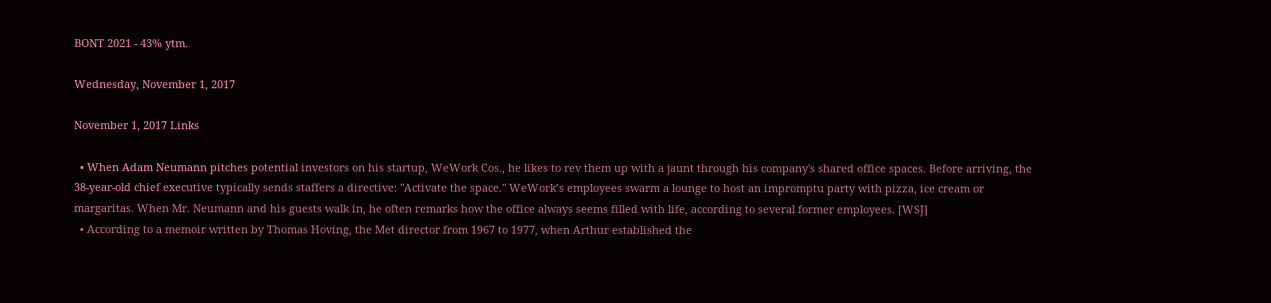BONT 2021 - 43% ytm.

Wednesday, November 1, 2017

November 1, 2017 Links

  • When Adam Neumann pitches potential investors on his startup, WeWork Cos., he likes to rev them up with a jaunt through his company's shared office spaces. Before arriving, the 38-year-old chief executive typically sends staffers a directive: "Activate the space." WeWork’s employees swarm a lounge to host an impromptu party with pizza, ice cream or margaritas. When Mr. Neumann and his guests walk in, he often remarks how the office always seems filled with life, according to several former employees. [WSJ]
  • According to a memoir written by Thomas Hoving, the Met director from 1967 to 1977, when Arthur established the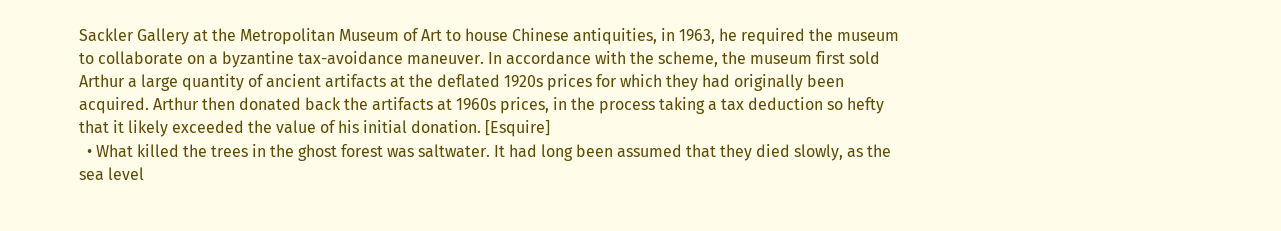Sackler Gallery at the Metropolitan Museum of Art to house Chinese antiquities, in 1963, he required the museum to collaborate on a byzantine tax-avoidance maneuver. In accordance with the scheme, the museum first sold Arthur a large quantity of ancient artifacts at the deflated 1920s prices for which they had originally been acquired. Arthur then donated back the artifacts at 1960s prices, in the process taking a tax deduction so hefty that it likely exceeded the value of his initial donation. [Esquire]
  • What killed the trees in the ghost forest was saltwater. It had long been assumed that they died slowly, as the sea level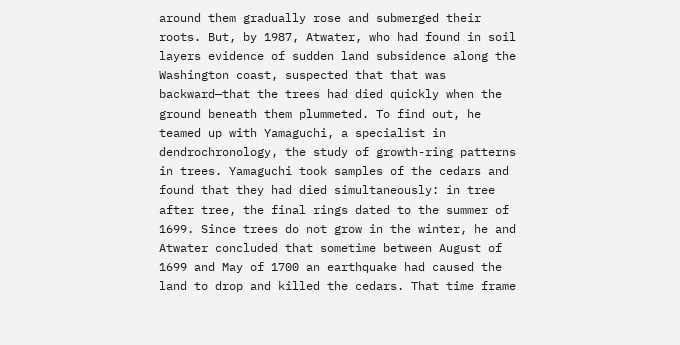around them gradually rose and submerged their roots. But, by 1987, Atwater, who had found in soil layers evidence of sudden land subsidence along the Washington coast, suspected that that was backward—that the trees had died quickly when the ground beneath them plummeted. To find out, he teamed up with Yamaguchi, a specialist in dendrochronology, the study of growth-ring patterns in trees. Yamaguchi took samples of the cedars and found that they had died simultaneously: in tree after tree, the final rings dated to the summer of 1699. Since trees do not grow in the winter, he and Atwater concluded that sometime between August of 1699 and May of 1700 an earthquake had caused the land to drop and killed the cedars. That time frame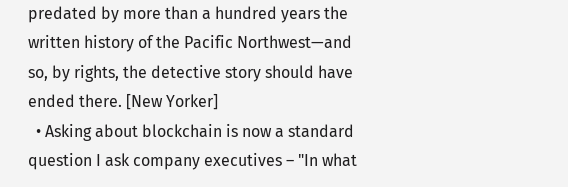predated by more than a hundred years the written history of the Pacific Northwest—and so, by rights, the detective story should have ended there. [New Yorker]
  • Asking about blockchain is now a standard question I ask company executives – "In what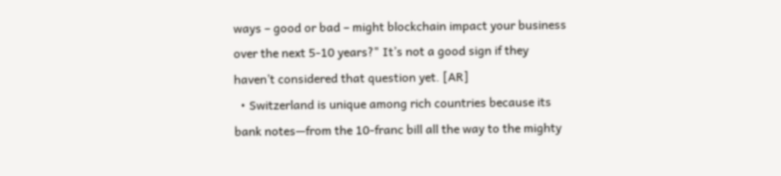ways – good or bad – might blockchain impact your business over the next 5-10 years?" It’s not a good sign if they haven’t considered that question yet. [AR]
  • Switzerland is unique among rich countries because its bank notes—from the 10-franc bill all the way to the mighty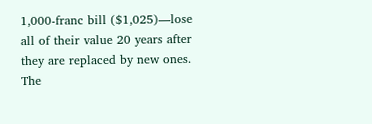1,000-franc bill ($1,025)—lose all of their value 20 years after they are replaced by new ones. The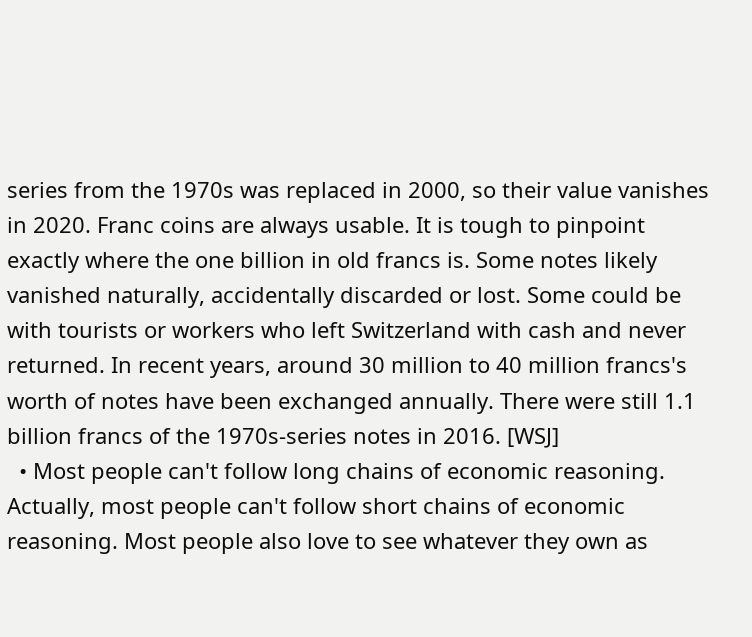series from the 1970s was replaced in 2000, so their value vanishes in 2020. Franc coins are always usable. It is tough to pinpoint exactly where the one billion in old francs is. Some notes likely vanished naturally, accidentally discarded or lost. Some could be with tourists or workers who left Switzerland with cash and never returned. In recent years, around 30 million to 40 million francs's worth of notes have been exchanged annually. There were still 1.1 billion francs of the 1970s-series notes in 2016. [WSJ]
  • Most people can't follow long chains of economic reasoning. Actually, most people can't follow short chains of economic reasoning. Most people also love to see whatever they own as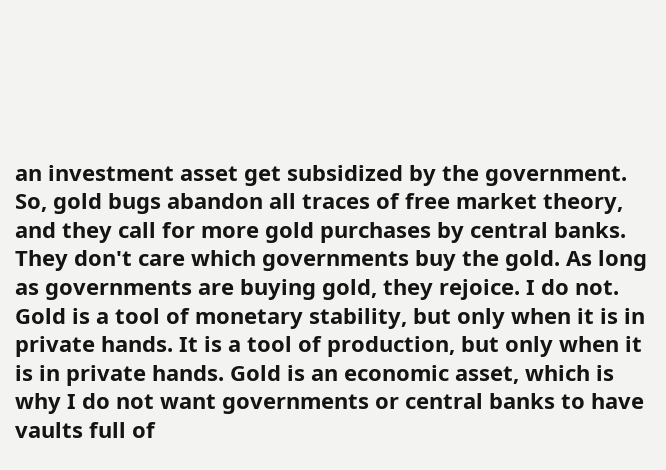an investment asset get subsidized by the government. So, gold bugs abandon all traces of free market theory, and they call for more gold purchases by central banks. They don't care which governments buy the gold. As long as governments are buying gold, they rejoice. I do not. Gold is a tool of monetary stability, but only when it is in private hands. It is a tool of production, but only when it is in private hands. Gold is an economic asset, which is why I do not want governments or central banks to have vaults full of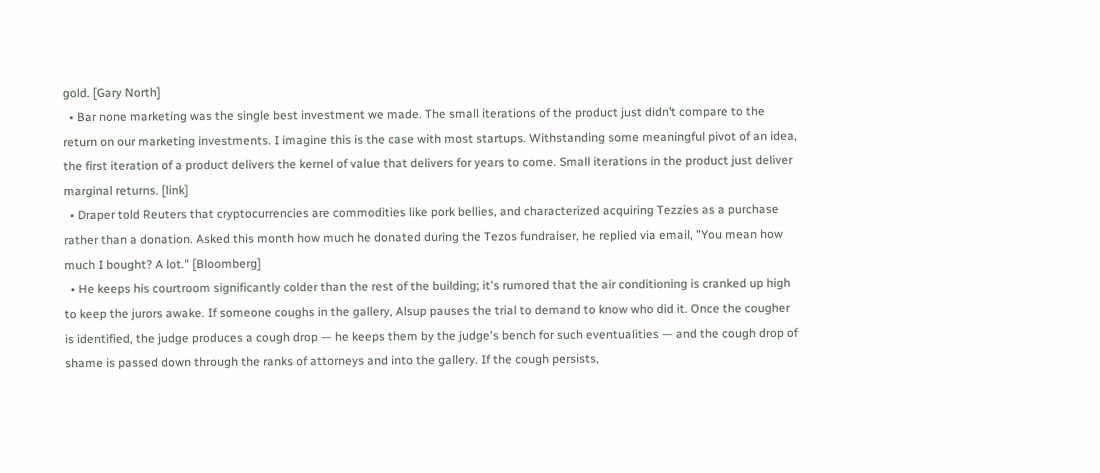gold. [Gary North]
  • Bar none marketing was the single best investment we made. The small iterations of the product just didn’t compare to the return on our marketing investments. I imagine this is the case with most startups. Withstanding some meaningful pivot of an idea, the first iteration of a product delivers the kernel of value that delivers for years to come. Small iterations in the product just deliver marginal returns. [link]
  • Draper told Reuters that cryptocurrencies are commodities like pork bellies, and characterized acquiring Tezzies as a purchase rather than a donation. Asked this month how much he donated during the Tezos fundraiser, he replied via email, "You mean how much I bought? A lot." [Bloomberg]
  • He keeps his courtroom significantly colder than the rest of the building; it's rumored that the air conditioning is cranked up high to keep the jurors awake. If someone coughs in the gallery, Alsup pauses the trial to demand to know who did it. Once the cougher is identified, the judge produces a cough drop — he keeps them by the judge's bench for such eventualities — and the cough drop of shame is passed down through the ranks of attorneys and into the gallery. If the cough persists,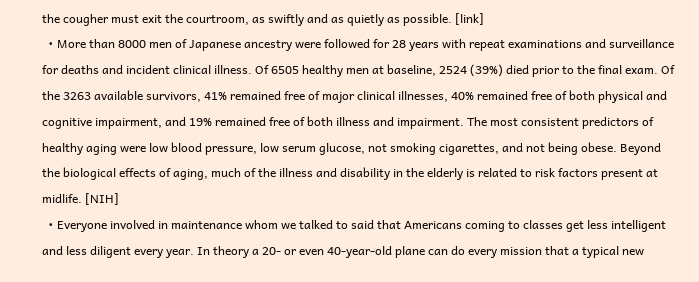the cougher must exit the courtroom, as swiftly and as quietly as possible. [link]
  • More than 8000 men of Japanese ancestry were followed for 28 years with repeat examinations and surveillance for deaths and incident clinical illness. Of 6505 healthy men at baseline, 2524 (39%) died prior to the final exam. Of the 3263 available survivors, 41% remained free of major clinical illnesses, 40% remained free of both physical and cognitive impairment, and 19% remained free of both illness and impairment. The most consistent predictors of healthy aging were low blood pressure, low serum glucose, not smoking cigarettes, and not being obese. Beyond the biological effects of aging, much of the illness and disability in the elderly is related to risk factors present at midlife. [NIH]
  • Everyone involved in maintenance whom we talked to said that Americans coming to classes get less intelligent and less diligent every year. In theory a 20- or even 40-year-old plane can do every mission that a typical new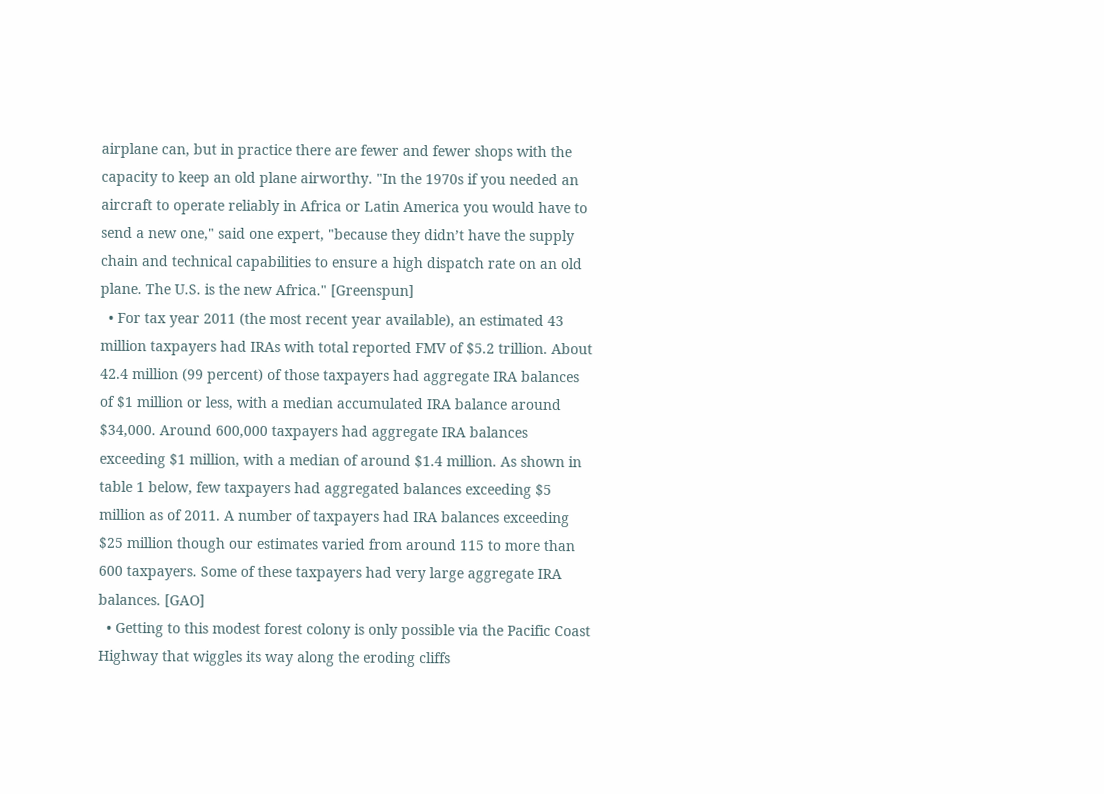airplane can, but in practice there are fewer and fewer shops with the capacity to keep an old plane airworthy. "In the 1970s if you needed an aircraft to operate reliably in Africa or Latin America you would have to send a new one," said one expert, "because they didn’t have the supply chain and technical capabilities to ensure a high dispatch rate on an old plane. The U.S. is the new Africa." [Greenspun]
  • For tax year 2011 (the most recent year available), an estimated 43 million taxpayers had IRAs with total reported FMV of $5.2 trillion. About 42.4 million (99 percent) of those taxpayers had aggregate IRA balances of $1 million or less, with a median accumulated IRA balance around $34,000. Around 600,000 taxpayers had aggregate IRA balances exceeding $1 million, with a median of around $1.4 million. As shown in table 1 below, few taxpayers had aggregated balances exceeding $5 million as of 2011. A number of taxpayers had IRA balances exceeding $25 million though our estimates varied from around 115 to more than 600 taxpayers. Some of these taxpayers had very large aggregate IRA balances. [GAO]
  • Getting to this modest forest colony is only possible via the Pacific Coast Highway that wiggles its way along the eroding cliffs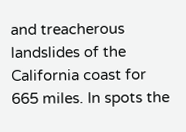and treacherous landslides of the California coast for 665 miles. In spots the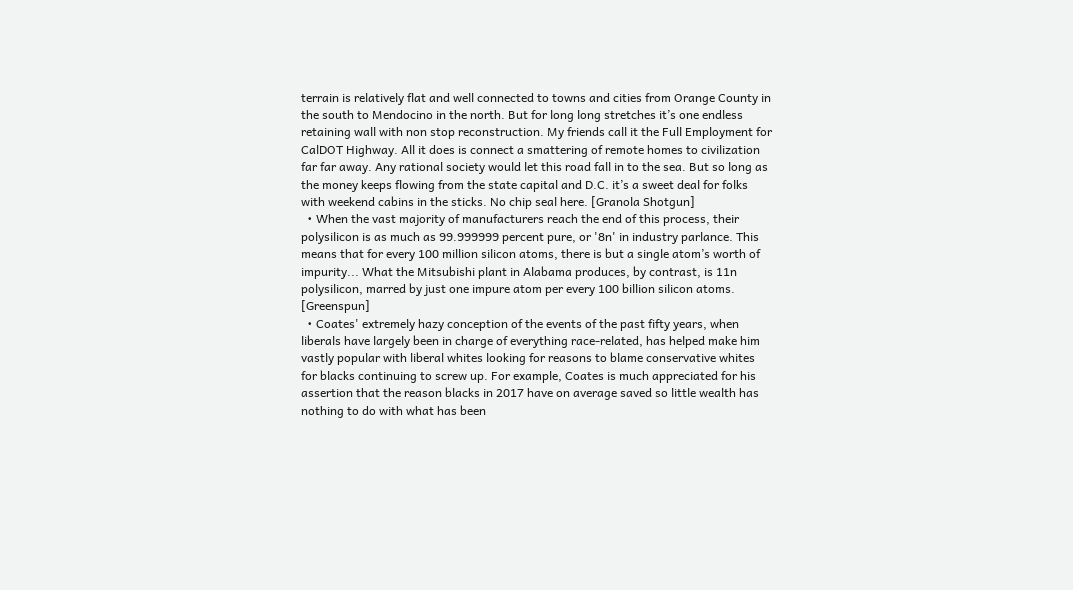terrain is relatively flat and well connected to towns and cities from Orange County in the south to Mendocino in the north. But for long long stretches it’s one endless retaining wall with non stop reconstruction. My friends call it the Full Employment for CalDOT Highway. All it does is connect a smattering of remote homes to civilization far far away. Any rational society would let this road fall in to the sea. But so long as the money keeps flowing from the state capital and D.C. it’s a sweet deal for folks with weekend cabins in the sticks. No chip seal here. [Granola Shotgun]
  • When the vast majority of manufacturers reach the end of this process, their polysilicon is as much as 99.999999 percent pure, or '8n' in industry parlance. This means that for every 100 million silicon atoms, there is but a single atom’s worth of impurity... What the Mitsubishi plant in Alabama produces, by contrast, is 11n polysilicon, marred by just one impure atom per every 100 billion silicon atoms. [Greenspun]
  • Coates' extremely hazy conception of the events of the past fifty years, when liberals have largely been in charge of everything race-related, has helped make him vastly popular with liberal whites looking for reasons to blame conservative whites for blacks continuing to screw up. For example, Coates is much appreciated for his assertion that the reason blacks in 2017 have on average saved so little wealth has nothing to do with what has been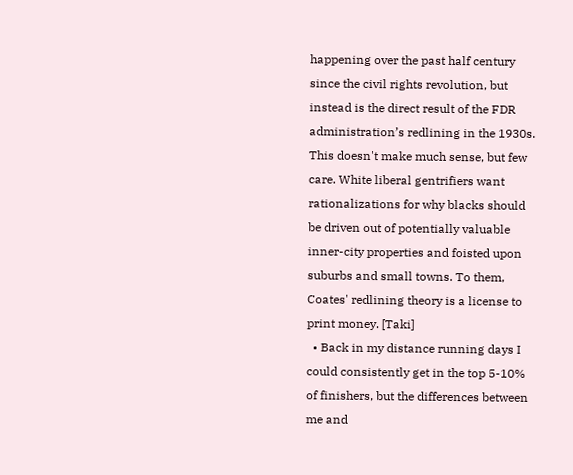happening over the past half century since the civil rights revolution, but instead is the direct result of the FDR administration’s redlining in the 1930s. This doesn't make much sense, but few care. White liberal gentrifiers want rationalizations for why blacks should be driven out of potentially valuable inner-city properties and foisted upon suburbs and small towns. To them, Coates' redlining theory is a license to print money. [Taki]
  • Back in my distance running days I could consistently get in the top 5-10% of finishers, but the differences between me and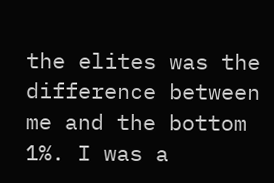the elites was the difference between me and the bottom 1%. I was a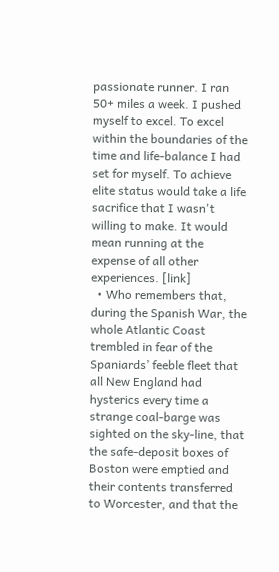passionate runner. I ran 50+ miles a week. I pushed myself to excel. To excel within the boundaries of the time and life-balance I had set for myself. To achieve elite status would take a life sacrifice that I wasn't willing to make. It would mean running at the expense of all other experiences. [link]
  • Who remembers that, during the Spanish War, the whole Atlantic Coast trembled in fear of the Spaniards’ feeble fleet that all New England had hysterics every time a strange coal-barge was sighted on the sky-line, that the safe-deposit boxes of Boston were emptied and their contents transferred to Worcester, and that the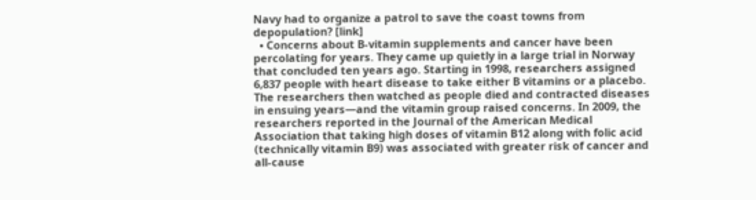Navy had to organize a patrol to save the coast towns from depopulation? [link]
  • Concerns about B-vitamin supplements and cancer have been percolating for years. They came up quietly in a large trial in Norway that concluded ten years ago. Starting in 1998, researchers assigned 6,837 people with heart disease to take either B vitamins or a placebo. The researchers then watched as people died and contracted diseases in ensuing years—and the vitamin group raised concerns. In 2009, the researchers reported in the Journal of the American Medical Association that taking high doses of vitamin B12 along with folic acid (technically vitamin B9) was associated with greater risk of cancer and all-cause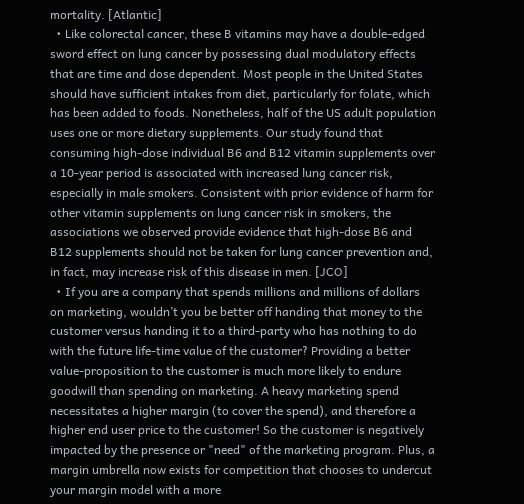mortality. [Atlantic]
  • Like colorectal cancer, these B vitamins may have a double-edged sword effect on lung cancer by possessing dual modulatory effects that are time and dose dependent. Most people in the United States should have sufficient intakes from diet, particularly for folate, which has been added to foods. Nonetheless, half of the US adult population uses one or more dietary supplements. Our study found that consuming high-dose individual B6 and B12 vitamin supplements over a 10-year period is associated with increased lung cancer risk, especially in male smokers. Consistent with prior evidence of harm for other vitamin supplements on lung cancer risk in smokers, the associations we observed provide evidence that high-dose B6 and B12 supplements should not be taken for lung cancer prevention and, in fact, may increase risk of this disease in men. [JCO]
  • If you are a company that spends millions and millions of dollars on marketing, wouldn’t you be better off handing that money to the customer versus handing it to a third-party who has nothing to do with the future life-time value of the customer? Providing a better value-proposition to the customer is much more likely to endure goodwill than spending on marketing. A heavy marketing spend necessitates a higher margin (to cover the spend), and therefore a higher end user price to the customer! So the customer is negatively impacted by the presence or "need" of the marketing program. Plus, a margin umbrella now exists for competition that chooses to undercut your margin model with a more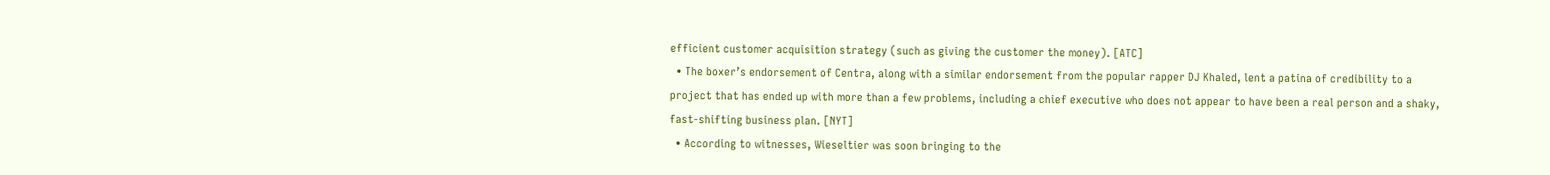efficient customer acquisition strategy (such as giving the customer the money). [ATC]
  • The boxer’s endorsement of Centra, along with a similar endorsement from the popular rapper DJ Khaled, lent a patina of credibility to a project that has ended up with more than a few problems, including a chief executive who does not appear to have been a real person and a shaky, fast-shifting business plan. [NYT]
  • According to witnesses, Wieseltier was soon bringing to the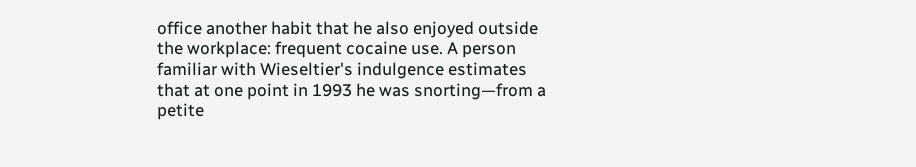office another habit that he also enjoyed outside the workplace: frequent cocaine use. A person familiar with Wieseltier's indulgence estimates that at one point in 1993 he was snorting—from a petite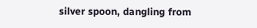silver spoon, dangling from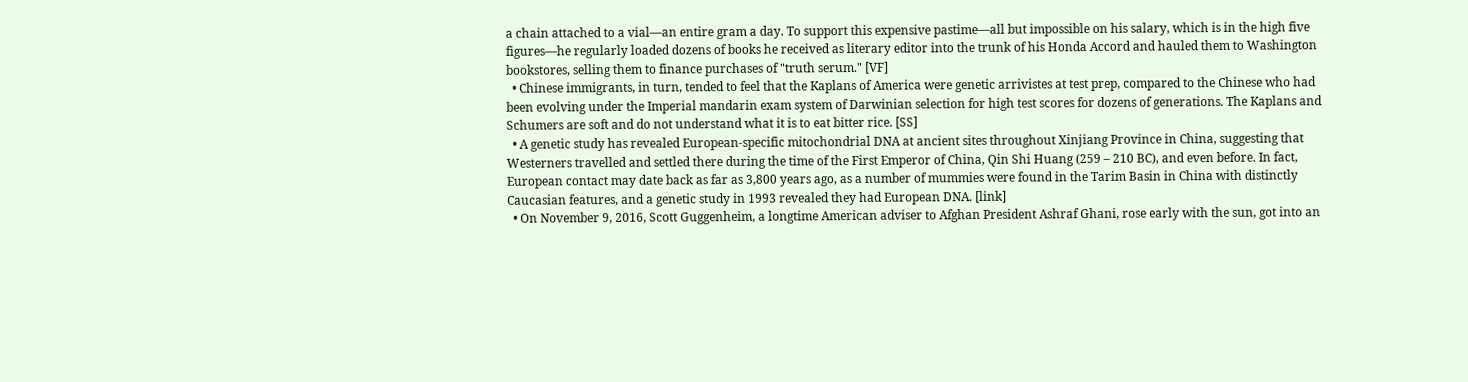a chain attached to a vial—an entire gram a day. To support this expensive pastime—all but impossible on his salary, which is in the high five figures—he regularly loaded dozens of books he received as literary editor into the trunk of his Honda Accord and hauled them to Washington bookstores, selling them to finance purchases of "truth serum." [VF]
  • Chinese immigrants, in turn, tended to feel that the Kaplans of America were genetic arrivistes at test prep, compared to the Chinese who had been evolving under the Imperial mandarin exam system of Darwinian selection for high test scores for dozens of generations. The Kaplans and Schumers are soft and do not understand what it is to eat bitter rice. [SS]
  • A genetic study has revealed European-specific mitochondrial DNA at ancient sites throughout Xinjiang Province in China, suggesting that Westerners travelled and settled there during the time of the First Emperor of China, Qin Shi Huang (259 – 210 BC), and even before. In fact, European contact may date back as far as 3,800 years ago, as a number of mummies were found in the Tarim Basin in China with distinctly Caucasian features, and a genetic study in 1993 revealed they had European DNA. [link]
  • On November 9, 2016, Scott Guggenheim, a longtime American adviser to Afghan President Ashraf Ghani, rose early with the sun, got into an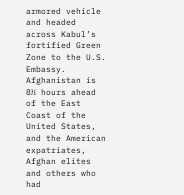armored vehicle and headed across Kabul’s fortified Green Zone to the U.S. Embassy. Afghanistan is 8½ hours ahead of the East Coast of the United States, and the American expatriates, Afghan elites and others who had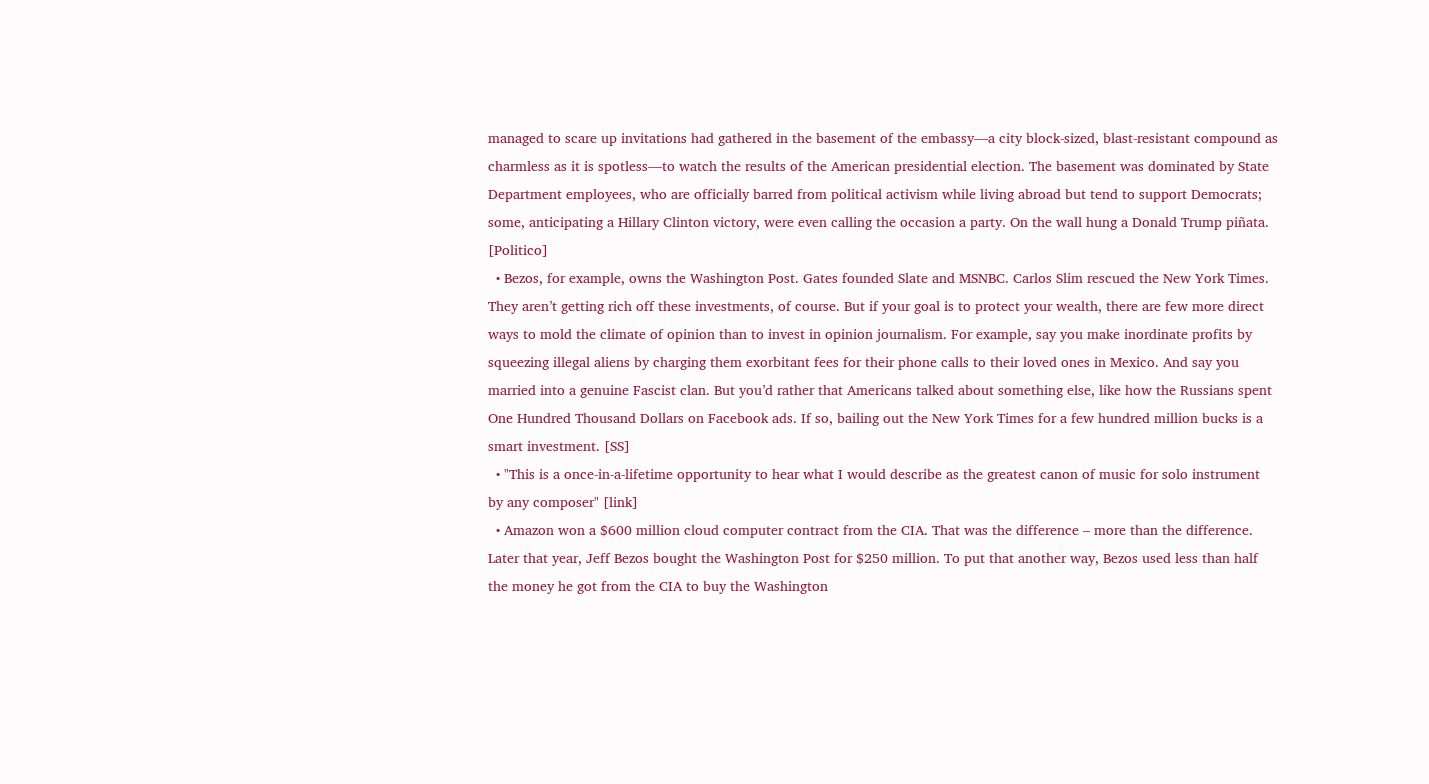managed to scare up invitations had gathered in the basement of the embassy—a city block-sized, blast-resistant compound as charmless as it is spotless—to watch the results of the American presidential election. The basement was dominated by State Department employees, who are officially barred from political activism while living abroad but tend to support Democrats; some, anticipating a Hillary Clinton victory, were even calling the occasion a party. On the wall hung a Donald Trump piñata. [Politico]
  • Bezos, for example, owns the Washington Post. Gates founded Slate and MSNBC. Carlos Slim rescued the New York Times. They aren’t getting rich off these investments, of course. But if your goal is to protect your wealth, there are few more direct ways to mold the climate of opinion than to invest in opinion journalism. For example, say you make inordinate profits by squeezing illegal aliens by charging them exorbitant fees for their phone calls to their loved ones in Mexico. And say you married into a genuine Fascist clan. But you’d rather that Americans talked about something else, like how the Russians spent One Hundred Thousand Dollars on Facebook ads. If so, bailing out the New York Times for a few hundred million bucks is a smart investment. [SS]
  • "This is a once-in-a-lifetime opportunity to hear what I would describe as the greatest canon of music for solo instrument by any composer" [link]
  • Amazon won a $600 million cloud computer contract from the CIA. That was the difference – more than the difference. Later that year, Jeff Bezos bought the Washington Post for $250 million. To put that another way, Bezos used less than half the money he got from the CIA to buy the Washington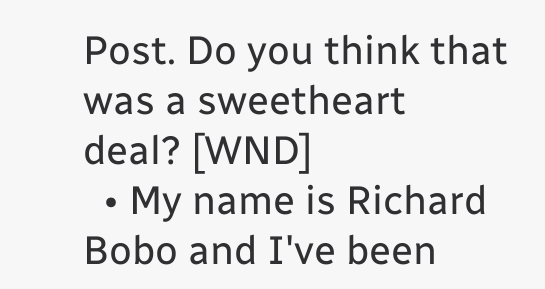Post. Do you think that was a sweetheart deal? [WND]
  • My name is Richard Bobo and I've been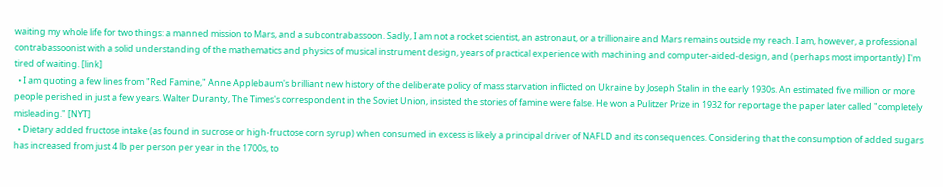waiting my whole life for two things: a manned mission to Mars, and a subcontrabassoon. Sadly, I am not a rocket scientist, an astronaut, or a trillionaire and Mars remains outside my reach. I am, however, a professional contrabassoonist with a solid understanding of the mathematics and physics of musical instrument design, years of practical experience with machining and computer-aided-design, and (perhaps most importantly) I'm tired of waiting. [link]
  • I am quoting a few lines from "Red Famine," Anne Applebaum's brilliant new history of the deliberate policy of mass starvation inflicted on Ukraine by Joseph Stalin in the early 1930s. An estimated five million or more people perished in just a few years. Walter Duranty, The Times's correspondent in the Soviet Union, insisted the stories of famine were false. He won a Pulitzer Prize in 1932 for reportage the paper later called "completely misleading." [NYT]
  • Dietary added fructose intake (as found in sucrose or high-fructose corn syrup) when consumed in excess is likely a principal driver of NAFLD and its consequences. Considering that the consumption of added sugars has increased from just 4 lb per person per year in the 1700s, to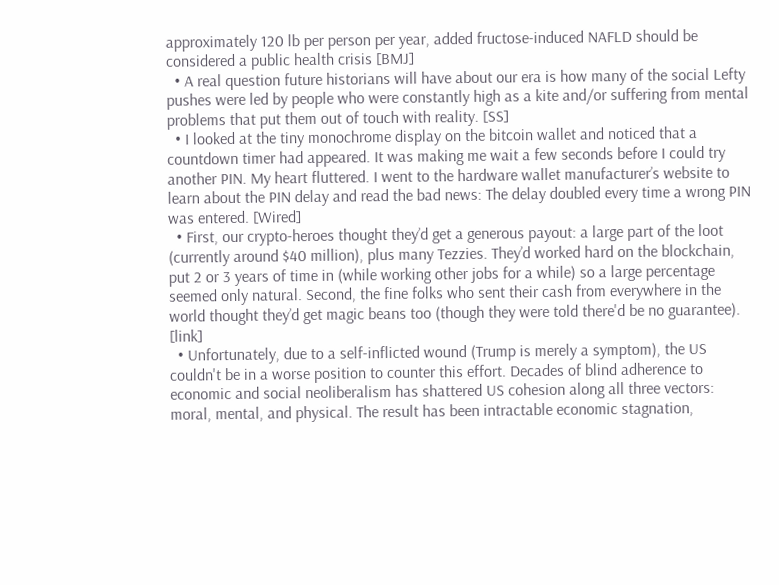approximately 120 lb per person per year, added fructose-induced NAFLD should be considered a public health crisis [BMJ]
  • A real question future historians will have about our era is how many of the social Lefty pushes were led by people who were constantly high as a kite and/or suffering from mental problems that put them out of touch with reality. [SS]
  • I looked at the tiny monochrome display on the bitcoin wallet and noticed that a countdown timer had appeared. It was making me wait a few seconds before I could try another PIN. My heart fluttered. I went to the hardware wallet manufacturer’s website to learn about the PIN delay and read the bad news: The delay doubled every time a wrong PIN was entered. [Wired]
  • First, our crypto-heroes thought they’d get a generous payout: a large part of the loot (currently around $40 million), plus many Tezzies. They’d worked hard on the blockchain, put 2 or 3 years of time in (while working other jobs for a while) so a large percentage seemed only natural. Second, the fine folks who sent their cash from everywhere in the world thought they’d get magic beans too (though they were told there'd be no guarantee). [link]
  • Unfortunately, due to a self-inflicted wound (Trump is merely a symptom), the US couldn't be in a worse position to counter this effort. Decades of blind adherence to economic and social neoliberalism has shattered US cohesion along all three vectors: moral, mental, and physical. The result has been intractable economic stagnation,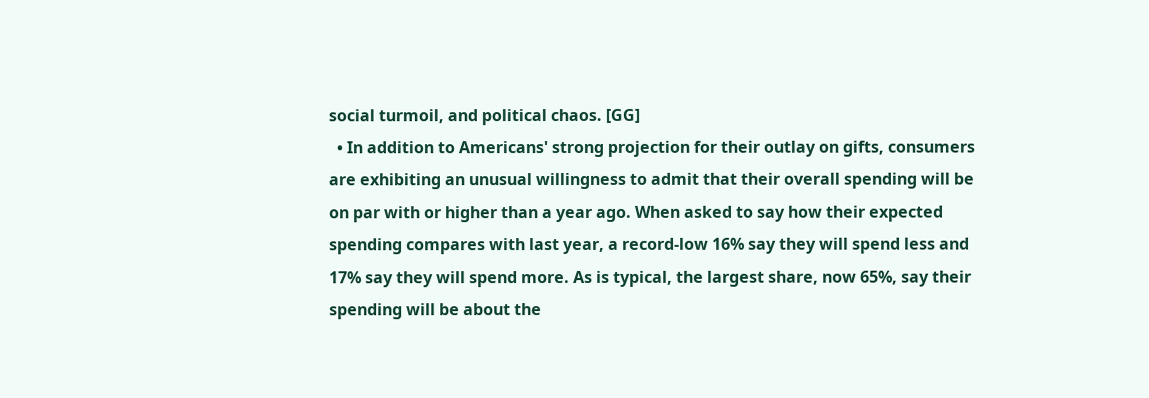social turmoil, and political chaos. [GG]
  • In addition to Americans' strong projection for their outlay on gifts, consumers are exhibiting an unusual willingness to admit that their overall spending will be on par with or higher than a year ago. When asked to say how their expected spending compares with last year, a record-low 16% say they will spend less and 17% say they will spend more. As is typical, the largest share, now 65%, say their spending will be about the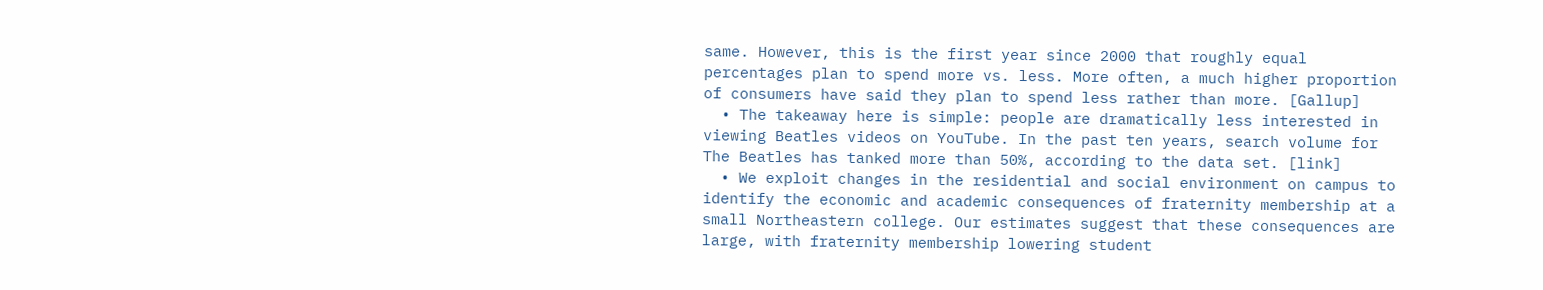same. However, this is the first year since 2000 that roughly equal percentages plan to spend more vs. less. More often, a much higher proportion of consumers have said they plan to spend less rather than more. [Gallup]
  • The takeaway here is simple: people are dramatically less interested in viewing Beatles videos on YouTube. In the past ten years, search volume for The Beatles has tanked more than 50%, according to the data set. [link]
  • We exploit changes in the residential and social environment on campus to identify the economic and academic consequences of fraternity membership at a small Northeastern college. Our estimates suggest that these consequences are large, with fraternity membership lowering student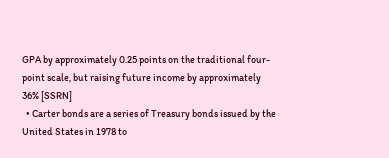GPA by approximately 0.25 points on the traditional four-point scale, but raising future income by approximately 36% [SSRN]
  • Carter bonds are a series of Treasury bonds issued by the United States in 1978 to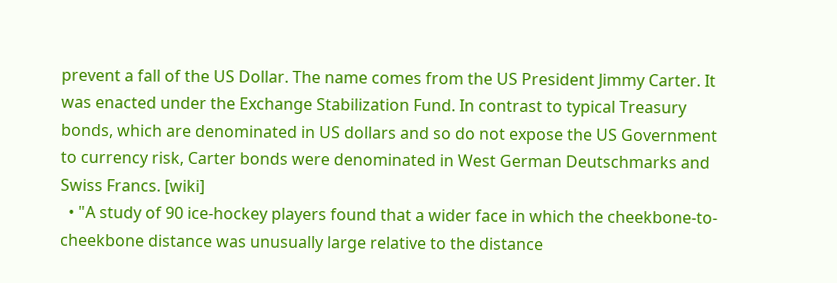prevent a fall of the US Dollar. The name comes from the US President Jimmy Carter. It was enacted under the Exchange Stabilization Fund. In contrast to typical Treasury bonds, which are denominated in US dollars and so do not expose the US Government to currency risk, Carter bonds were denominated in West German Deutschmarks and Swiss Francs. [wiki]
  • "A study of 90 ice-hockey players found that a wider face in which the cheekbone-to-cheekbone distance was unusually large relative to the distance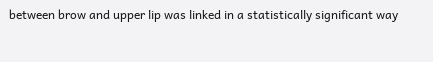between brow and upper lip was linked in a statistically significant way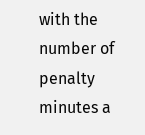with the number of penalty minutes a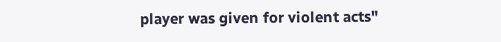player was given for violent acts"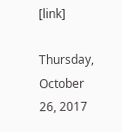[link]

Thursday, October 26, 2017